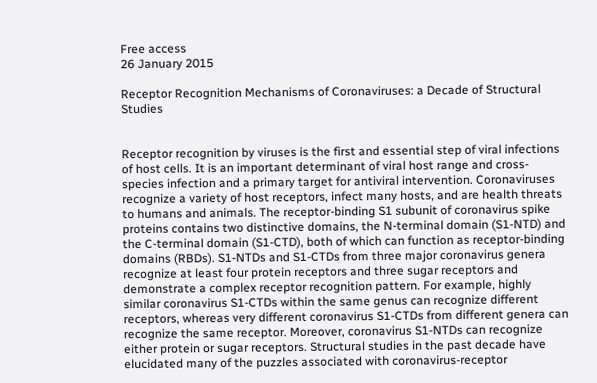Free access
26 January 2015

Receptor Recognition Mechanisms of Coronaviruses: a Decade of Structural Studies


Receptor recognition by viruses is the first and essential step of viral infections of host cells. It is an important determinant of viral host range and cross-species infection and a primary target for antiviral intervention. Coronaviruses recognize a variety of host receptors, infect many hosts, and are health threats to humans and animals. The receptor-binding S1 subunit of coronavirus spike proteins contains two distinctive domains, the N-terminal domain (S1-NTD) and the C-terminal domain (S1-CTD), both of which can function as receptor-binding domains (RBDs). S1-NTDs and S1-CTDs from three major coronavirus genera recognize at least four protein receptors and three sugar receptors and demonstrate a complex receptor recognition pattern. For example, highly similar coronavirus S1-CTDs within the same genus can recognize different receptors, whereas very different coronavirus S1-CTDs from different genera can recognize the same receptor. Moreover, coronavirus S1-NTDs can recognize either protein or sugar receptors. Structural studies in the past decade have elucidated many of the puzzles associated with coronavirus-receptor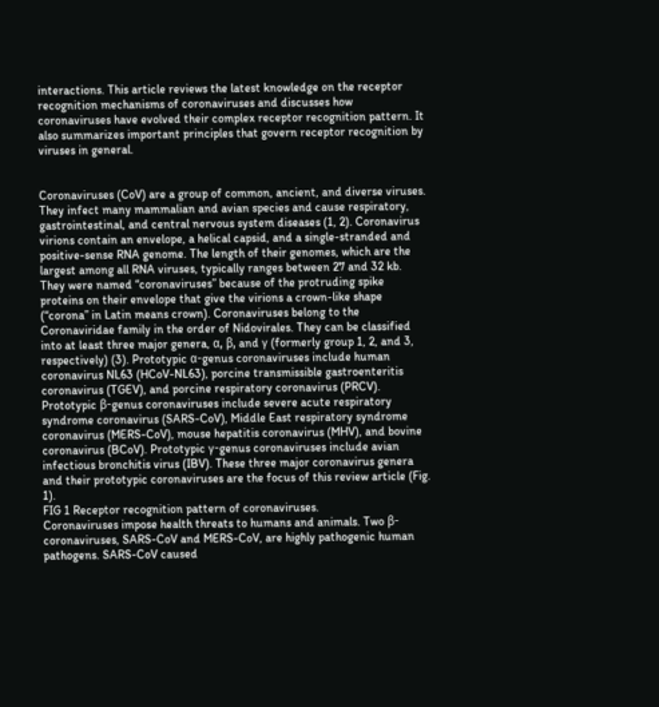interactions. This article reviews the latest knowledge on the receptor recognition mechanisms of coronaviruses and discusses how coronaviruses have evolved their complex receptor recognition pattern. It also summarizes important principles that govern receptor recognition by viruses in general.


Coronaviruses (CoV) are a group of common, ancient, and diverse viruses. They infect many mammalian and avian species and cause respiratory, gastrointestinal, and central nervous system diseases (1, 2). Coronavirus virions contain an envelope, a helical capsid, and a single-stranded and positive-sense RNA genome. The length of their genomes, which are the largest among all RNA viruses, typically ranges between 27 and 32 kb. They were named “coronaviruses” because of the protruding spike proteins on their envelope that give the virions a crown-like shape (“corona” in Latin means crown). Coronaviruses belong to the Coronaviridae family in the order of Nidovirales. They can be classified into at least three major genera, α, β, and γ (formerly group 1, 2, and 3, respectively) (3). Prototypic α-genus coronaviruses include human coronavirus NL63 (HCoV-NL63), porcine transmissible gastroenteritis coronavirus (TGEV), and porcine respiratory coronavirus (PRCV). Prototypic β-genus coronaviruses include severe acute respiratory syndrome coronavirus (SARS-CoV), Middle East respiratory syndrome coronavirus (MERS-CoV), mouse hepatitis coronavirus (MHV), and bovine coronavirus (BCoV). Prototypic γ-genus coronaviruses include avian infectious bronchitis virus (IBV). These three major coronavirus genera and their prototypic coronaviruses are the focus of this review article (Fig. 1).
FIG 1 Receptor recognition pattern of coronaviruses.
Coronaviruses impose health threats to humans and animals. Two β-coronaviruses, SARS-CoV and MERS-CoV, are highly pathogenic human pathogens. SARS-CoV caused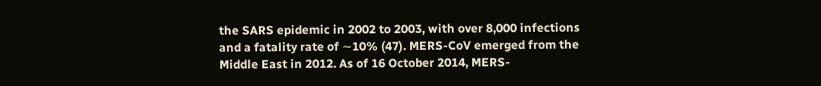the SARS epidemic in 2002 to 2003, with over 8,000 infections and a fatality rate of ∼10% (47). MERS-CoV emerged from the Middle East in 2012. As of 16 October 2014, MERS-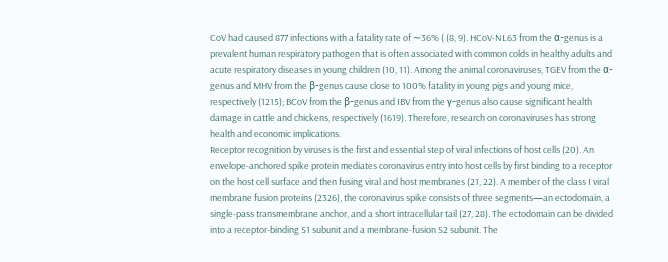CoV had caused 877 infections with a fatality rate of ∼36% ( (8, 9). HCoV-NL63 from the α-genus is a prevalent human respiratory pathogen that is often associated with common colds in healthy adults and acute respiratory diseases in young children (10, 11). Among the animal coronaviruses, TGEV from the α-genus and MHV from the β-genus cause close to 100% fatality in young pigs and young mice, respectively (1215); BCoV from the β-genus and IBV from the γ-genus also cause significant health damage in cattle and chickens, respectively (1619). Therefore, research on coronaviruses has strong health and economic implications.
Receptor recognition by viruses is the first and essential step of viral infections of host cells (20). An envelope-anchored spike protein mediates coronavirus entry into host cells by first binding to a receptor on the host cell surface and then fusing viral and host membranes (21, 22). A member of the class I viral membrane fusion proteins (2326), the coronavirus spike consists of three segments—an ectodomain, a single-pass transmembrane anchor, and a short intracellular tail (27, 28). The ectodomain can be divided into a receptor-binding S1 subunit and a membrane-fusion S2 subunit. The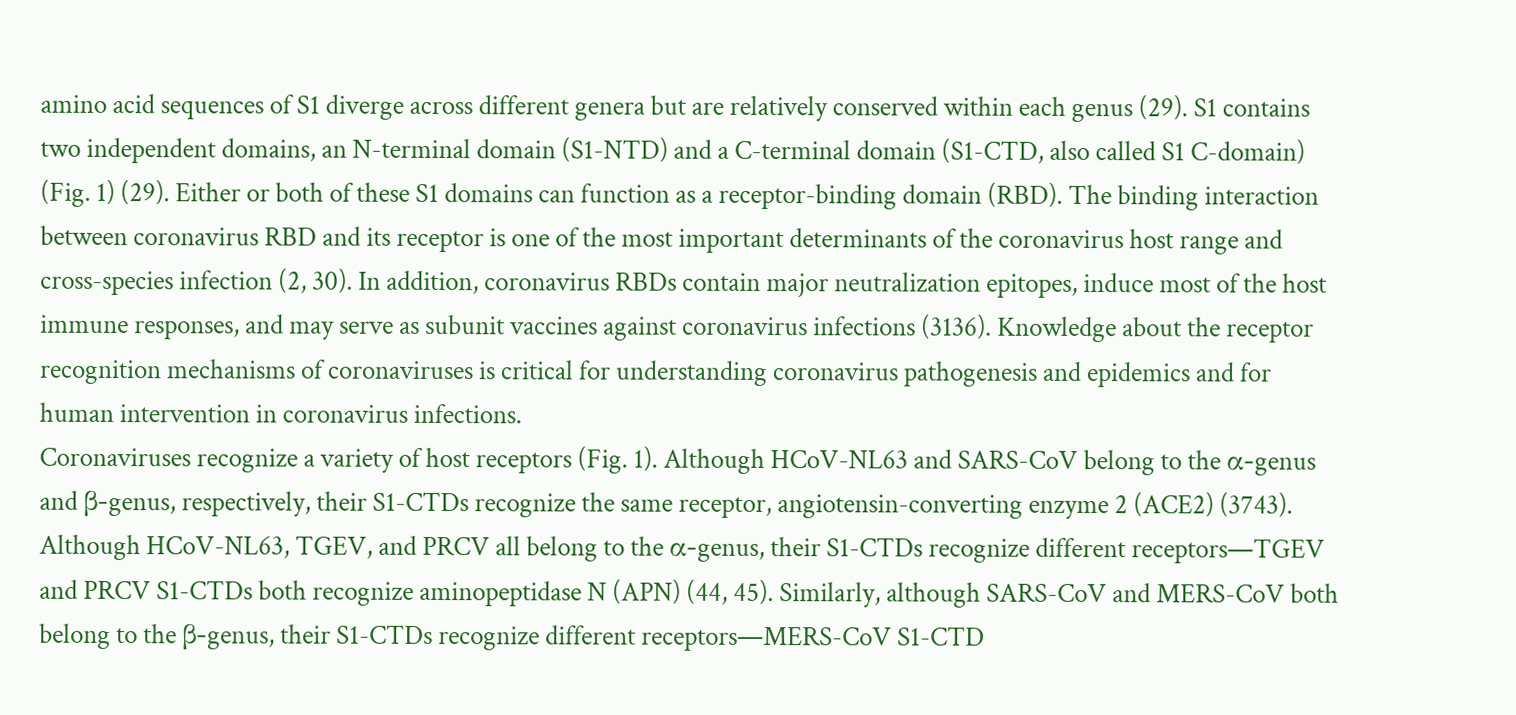amino acid sequences of S1 diverge across different genera but are relatively conserved within each genus (29). S1 contains two independent domains, an N-terminal domain (S1-NTD) and a C-terminal domain (S1-CTD, also called S1 C-domain) (Fig. 1) (29). Either or both of these S1 domains can function as a receptor-binding domain (RBD). The binding interaction between coronavirus RBD and its receptor is one of the most important determinants of the coronavirus host range and cross-species infection (2, 30). In addition, coronavirus RBDs contain major neutralization epitopes, induce most of the host immune responses, and may serve as subunit vaccines against coronavirus infections (3136). Knowledge about the receptor recognition mechanisms of coronaviruses is critical for understanding coronavirus pathogenesis and epidemics and for human intervention in coronavirus infections.
Coronaviruses recognize a variety of host receptors (Fig. 1). Although HCoV-NL63 and SARS-CoV belong to the α-genus and β-genus, respectively, their S1-CTDs recognize the same receptor, angiotensin-converting enzyme 2 (ACE2) (3743). Although HCoV-NL63, TGEV, and PRCV all belong to the α-genus, their S1-CTDs recognize different receptors—TGEV and PRCV S1-CTDs both recognize aminopeptidase N (APN) (44, 45). Similarly, although SARS-CoV and MERS-CoV both belong to the β-genus, their S1-CTDs recognize different receptors—MERS-CoV S1-CTD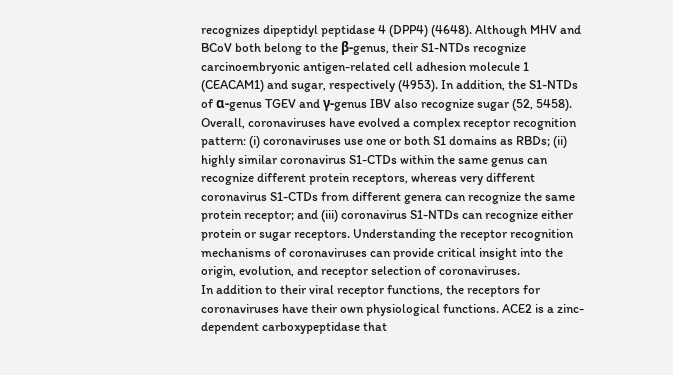recognizes dipeptidyl peptidase 4 (DPP4) (4648). Although MHV and BCoV both belong to the β-genus, their S1-NTDs recognize carcinoembryonic antigen-related cell adhesion molecule 1 (CEACAM1) and sugar, respectively (4953). In addition, the S1-NTDs of α-genus TGEV and γ-genus IBV also recognize sugar (52, 5458). Overall, coronaviruses have evolved a complex receptor recognition pattern: (i) coronaviruses use one or both S1 domains as RBDs; (ii) highly similar coronavirus S1-CTDs within the same genus can recognize different protein receptors, whereas very different coronavirus S1-CTDs from different genera can recognize the same protein receptor; and (iii) coronavirus S1-NTDs can recognize either protein or sugar receptors. Understanding the receptor recognition mechanisms of coronaviruses can provide critical insight into the origin, evolution, and receptor selection of coronaviruses.
In addition to their viral receptor functions, the receptors for coronaviruses have their own physiological functions. ACE2 is a zinc-dependent carboxypeptidase that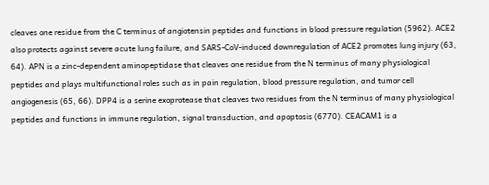cleaves one residue from the C terminus of angiotensin peptides and functions in blood pressure regulation (5962). ACE2 also protects against severe acute lung failure, and SARS-CoV-induced downregulation of ACE2 promotes lung injury (63, 64). APN is a zinc-dependent aminopeptidase that cleaves one residue from the N terminus of many physiological peptides and plays multifunctional roles such as in pain regulation, blood pressure regulation, and tumor cell angiogenesis (65, 66). DPP4 is a serine exoprotease that cleaves two residues from the N terminus of many physiological peptides and functions in immune regulation, signal transduction, and apoptosis (6770). CEACAM1 is a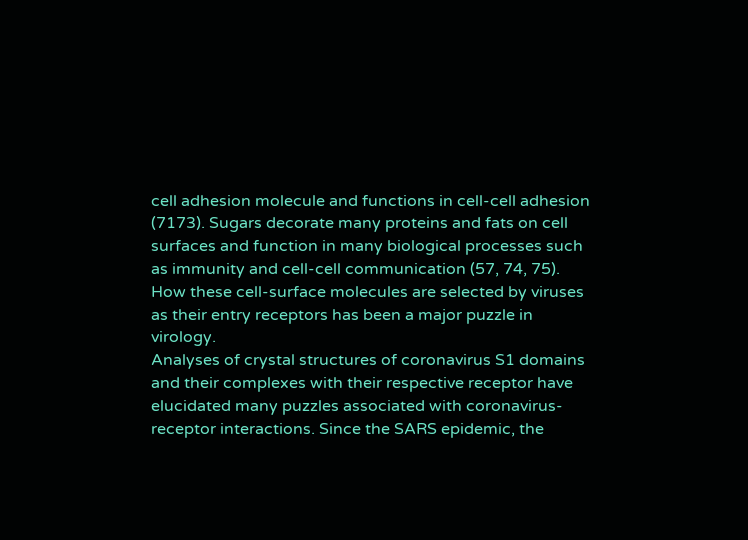cell adhesion molecule and functions in cell-cell adhesion (7173). Sugars decorate many proteins and fats on cell surfaces and function in many biological processes such as immunity and cell-cell communication (57, 74, 75). How these cell-surface molecules are selected by viruses as their entry receptors has been a major puzzle in virology.
Analyses of crystal structures of coronavirus S1 domains and their complexes with their respective receptor have elucidated many puzzles associated with coronavirus-receptor interactions. Since the SARS epidemic, the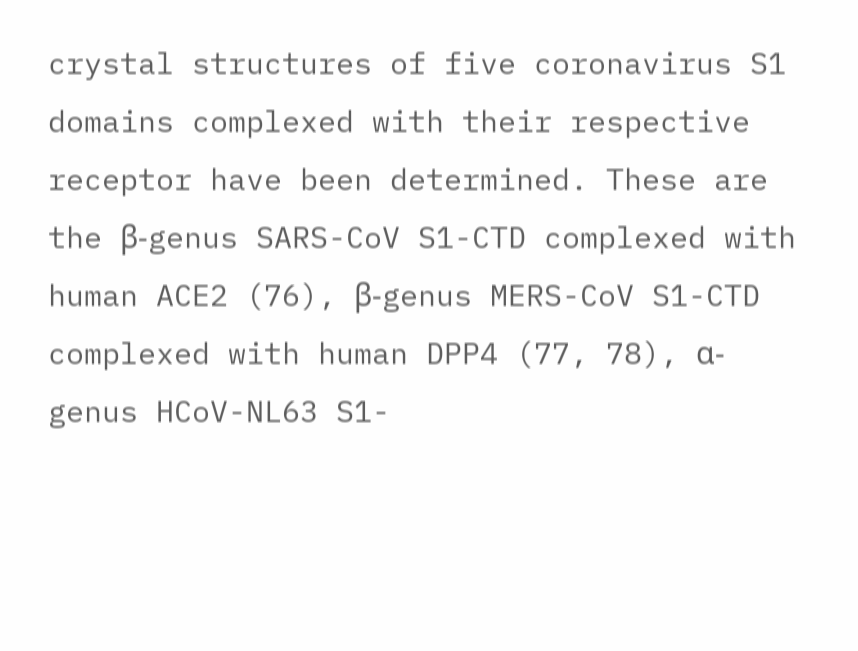crystal structures of five coronavirus S1 domains complexed with their respective receptor have been determined. These are the β-genus SARS-CoV S1-CTD complexed with human ACE2 (76), β-genus MERS-CoV S1-CTD complexed with human DPP4 (77, 78), α-genus HCoV-NL63 S1-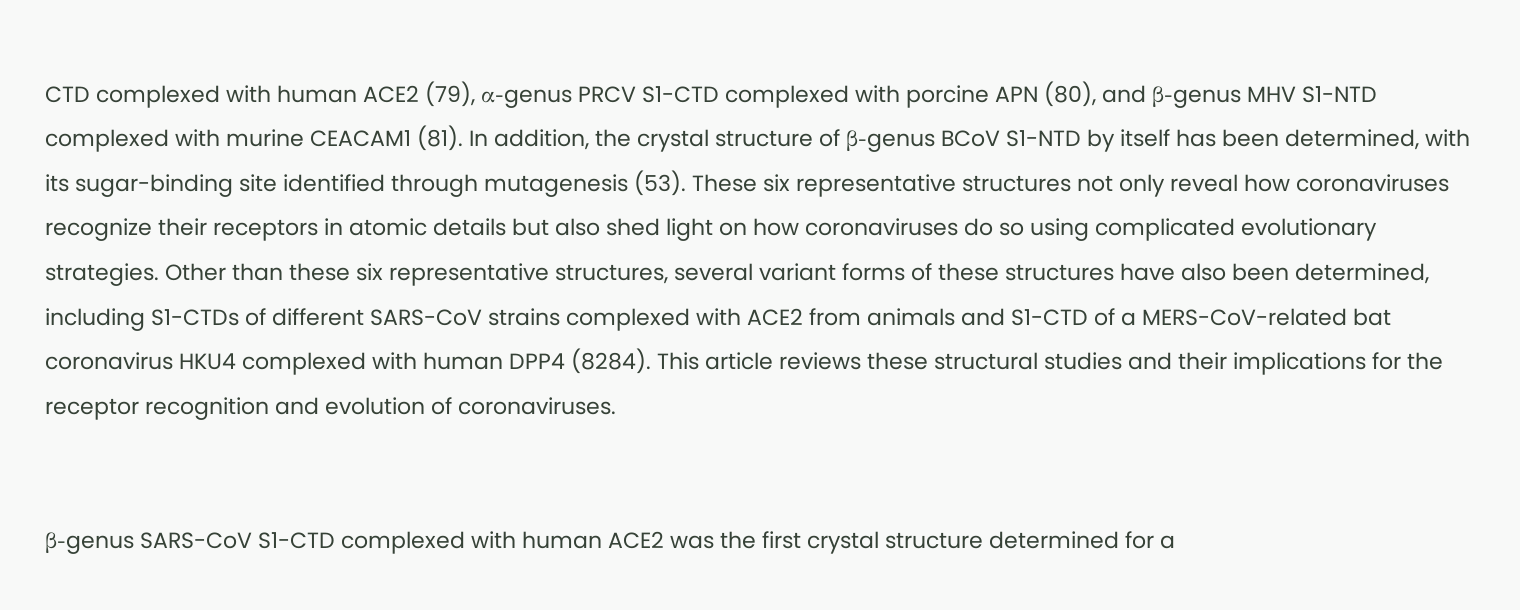CTD complexed with human ACE2 (79), α-genus PRCV S1-CTD complexed with porcine APN (80), and β-genus MHV S1-NTD complexed with murine CEACAM1 (81). In addition, the crystal structure of β-genus BCoV S1-NTD by itself has been determined, with its sugar-binding site identified through mutagenesis (53). These six representative structures not only reveal how coronaviruses recognize their receptors in atomic details but also shed light on how coronaviruses do so using complicated evolutionary strategies. Other than these six representative structures, several variant forms of these structures have also been determined, including S1-CTDs of different SARS-CoV strains complexed with ACE2 from animals and S1-CTD of a MERS-CoV-related bat coronavirus HKU4 complexed with human DPP4 (8284). This article reviews these structural studies and their implications for the receptor recognition and evolution of coronaviruses.


β-genus SARS-CoV S1-CTD complexed with human ACE2 was the first crystal structure determined for a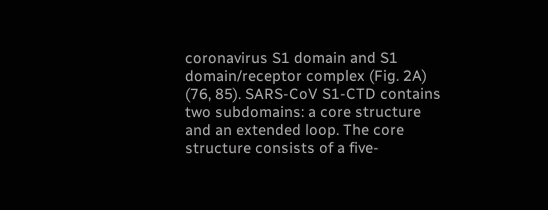coronavirus S1 domain and S1 domain/receptor complex (Fig. 2A) (76, 85). SARS-CoV S1-CTD contains two subdomains: a core structure and an extended loop. The core structure consists of a five-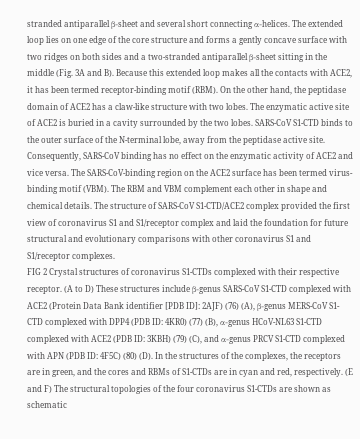stranded antiparallel β-sheet and several short connecting α-helices. The extended loop lies on one edge of the core structure and forms a gently concave surface with two ridges on both sides and a two-stranded antiparallel β-sheet sitting in the middle (Fig. 3A and B). Because this extended loop makes all the contacts with ACE2, it has been termed receptor-binding motif (RBM). On the other hand, the peptidase domain of ACE2 has a claw-like structure with two lobes. The enzymatic active site of ACE2 is buried in a cavity surrounded by the two lobes. SARS-CoV S1-CTD binds to the outer surface of the N-terminal lobe, away from the peptidase active site. Consequently, SARS-CoV binding has no effect on the enzymatic activity of ACE2 and vice versa. The SARS-CoV-binding region on the ACE2 surface has been termed virus-binding motif (VBM). The RBM and VBM complement each other in shape and chemical details. The structure of SARS-CoV S1-CTD/ACE2 complex provided the first view of coronavirus S1 and S1/receptor complex and laid the foundation for future structural and evolutionary comparisons with other coronavirus S1 and S1/receptor complexes.
FIG 2 Crystal structures of coronavirus S1-CTDs complexed with their respective receptor. (A to D) These structures include β-genus SARS-CoV S1-CTD complexed with ACE2 (Protein Data Bank identifier [PDB ID]: 2AJF) (76) (A), β-genus MERS-CoV S1-CTD complexed with DPP4 (PDB ID: 4KR0) (77) (B), α-genus HCoV-NL63 S1-CTD complexed with ACE2 (PDB ID: 3KBH) (79) (C), and α-genus PRCV S1-CTD complexed with APN (PDB ID: 4F5C) (80) (D). In the structures of the complexes, the receptors are in green, and the cores and RBMs of S1-CTDs are in cyan and red, respectively. (E and F) The structural topologies of the four coronavirus S1-CTDs are shown as schematic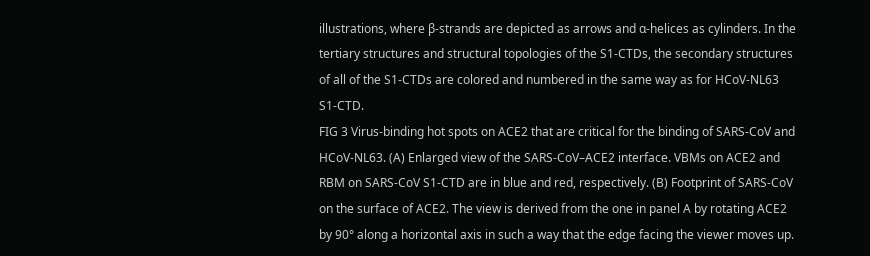illustrations, where β-strands are depicted as arrows and α-helices as cylinders. In the tertiary structures and structural topologies of the S1-CTDs, the secondary structures of all of the S1-CTDs are colored and numbered in the same way as for HCoV-NL63 S1-CTD.
FIG 3 Virus-binding hot spots on ACE2 that are critical for the binding of SARS-CoV and HCoV-NL63. (A) Enlarged view of the SARS-CoV–ACE2 interface. VBMs on ACE2 and RBM on SARS-CoV S1-CTD are in blue and red, respectively. (B) Footprint of SARS-CoV on the surface of ACE2. The view is derived from the one in panel A by rotating ACE2 by 90° along a horizontal axis in such a way that the edge facing the viewer moves up.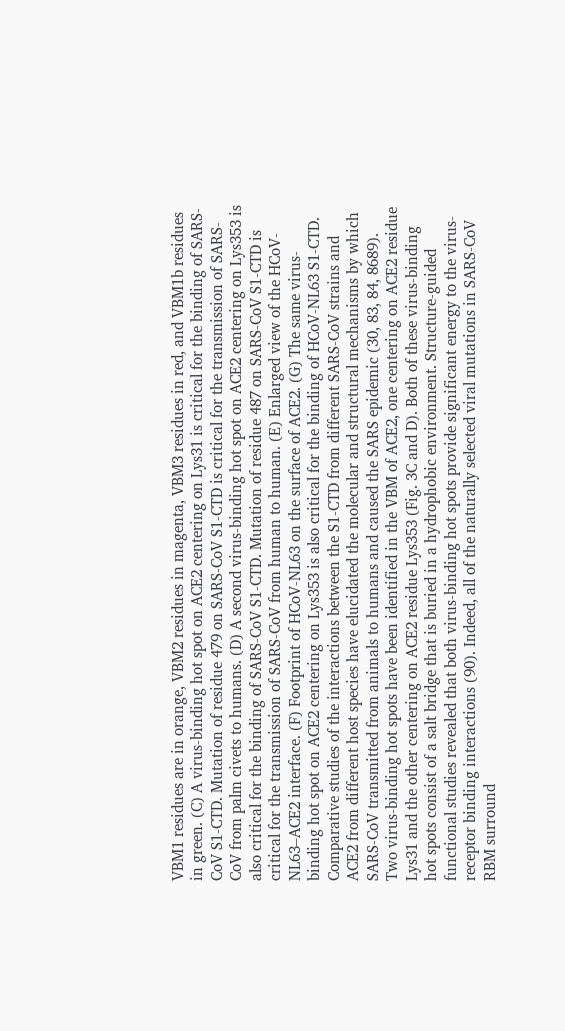VBM1 residues are in orange, VBM2 residues in magenta, VBM3 residues in red, and VBM1b residues in green. (C) A virus-binding hot spot on ACE2 centering on Lys31 is critical for the binding of SARS-CoV S1-CTD. Mutation of residue 479 on SARS-CoV S1-CTD is critical for the transmission of SARS-CoV from palm civets to humans. (D) A second virus-binding hot spot on ACE2 centering on Lys353 is also critical for the binding of SARS-CoV S1-CTD. Mutation of residue 487 on SARS-CoV S1-CTD is critical for the transmission of SARS-CoV from human to human. (E) Enlarged view of the HCoV-NL63–ACE2 interface. (F) Footprint of HCoV-NL63 on the surface of ACE2. (G) The same virus-binding hot spot on ACE2 centering on Lys353 is also critical for the binding of HCoV-NL63 S1-CTD.
Comparative studies of the interactions between the S1-CTD from different SARS-CoV strains and ACE2 from different host species have elucidated the molecular and structural mechanisms by which SARS-CoV transmitted from animals to humans and caused the SARS epidemic (30, 83, 84, 8689). Two virus-binding hot spots have been identified in the VBM of ACE2, one centering on ACE2 residue Lys31 and the other centering on ACE2 residue Lys353 (Fig. 3C and D). Both of these virus-binding hot spots consist of a salt bridge that is buried in a hydrophobic environment. Structure-guided functional studies revealed that both virus-binding hot spots provide significant energy to the virus-receptor binding interactions (90). Indeed, all of the naturally selected viral mutations in SARS-CoV RBM surround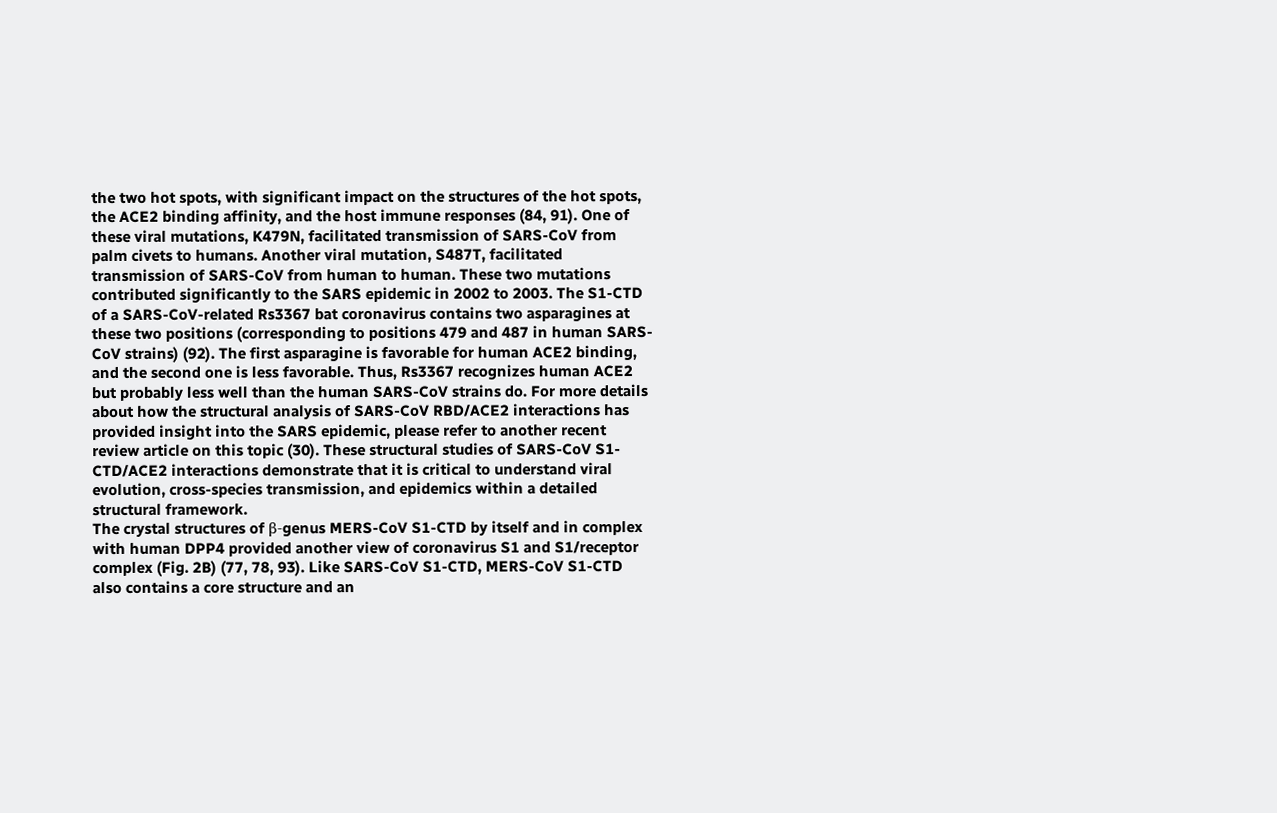the two hot spots, with significant impact on the structures of the hot spots, the ACE2 binding affinity, and the host immune responses (84, 91). One of these viral mutations, K479N, facilitated transmission of SARS-CoV from palm civets to humans. Another viral mutation, S487T, facilitated transmission of SARS-CoV from human to human. These two mutations contributed significantly to the SARS epidemic in 2002 to 2003. The S1-CTD of a SARS-CoV-related Rs3367 bat coronavirus contains two asparagines at these two positions (corresponding to positions 479 and 487 in human SARS-CoV strains) (92). The first asparagine is favorable for human ACE2 binding, and the second one is less favorable. Thus, Rs3367 recognizes human ACE2 but probably less well than the human SARS-CoV strains do. For more details about how the structural analysis of SARS-CoV RBD/ACE2 interactions has provided insight into the SARS epidemic, please refer to another recent review article on this topic (30). These structural studies of SARS-CoV S1-CTD/ACE2 interactions demonstrate that it is critical to understand viral evolution, cross-species transmission, and epidemics within a detailed structural framework.
The crystal structures of β-genus MERS-CoV S1-CTD by itself and in complex with human DPP4 provided another view of coronavirus S1 and S1/receptor complex (Fig. 2B) (77, 78, 93). Like SARS-CoV S1-CTD, MERS-CoV S1-CTD also contains a core structure and an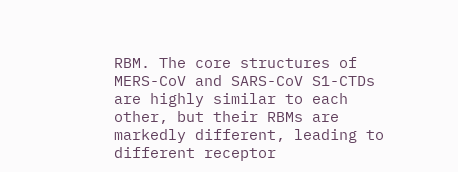RBM. The core structures of MERS-CoV and SARS-CoV S1-CTDs are highly similar to each other, but their RBMs are markedly different, leading to different receptor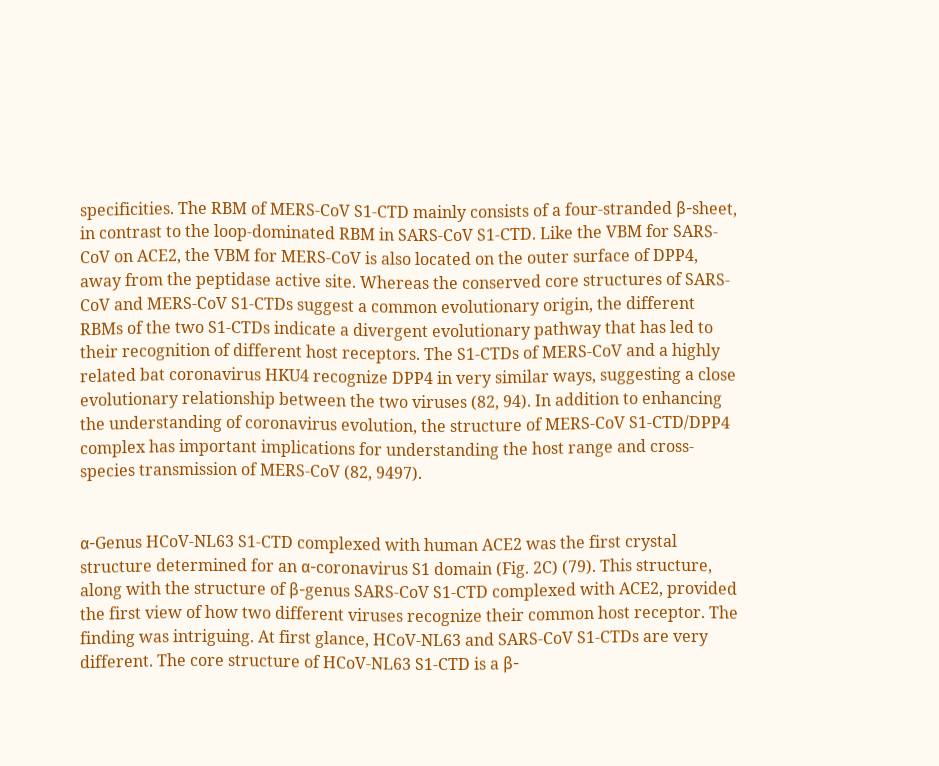specificities. The RBM of MERS-CoV S1-CTD mainly consists of a four-stranded β-sheet, in contrast to the loop-dominated RBM in SARS-CoV S1-CTD. Like the VBM for SARS-CoV on ACE2, the VBM for MERS-CoV is also located on the outer surface of DPP4, away from the peptidase active site. Whereas the conserved core structures of SARS-CoV and MERS-CoV S1-CTDs suggest a common evolutionary origin, the different RBMs of the two S1-CTDs indicate a divergent evolutionary pathway that has led to their recognition of different host receptors. The S1-CTDs of MERS-CoV and a highly related bat coronavirus HKU4 recognize DPP4 in very similar ways, suggesting a close evolutionary relationship between the two viruses (82, 94). In addition to enhancing the understanding of coronavirus evolution, the structure of MERS-CoV S1-CTD/DPP4 complex has important implications for understanding the host range and cross-species transmission of MERS-CoV (82, 9497).


α-Genus HCoV-NL63 S1-CTD complexed with human ACE2 was the first crystal structure determined for an α-coronavirus S1 domain (Fig. 2C) (79). This structure, along with the structure of β-genus SARS-CoV S1-CTD complexed with ACE2, provided the first view of how two different viruses recognize their common host receptor. The finding was intriguing. At first glance, HCoV-NL63 and SARS-CoV S1-CTDs are very different. The core structure of HCoV-NL63 S1-CTD is a β-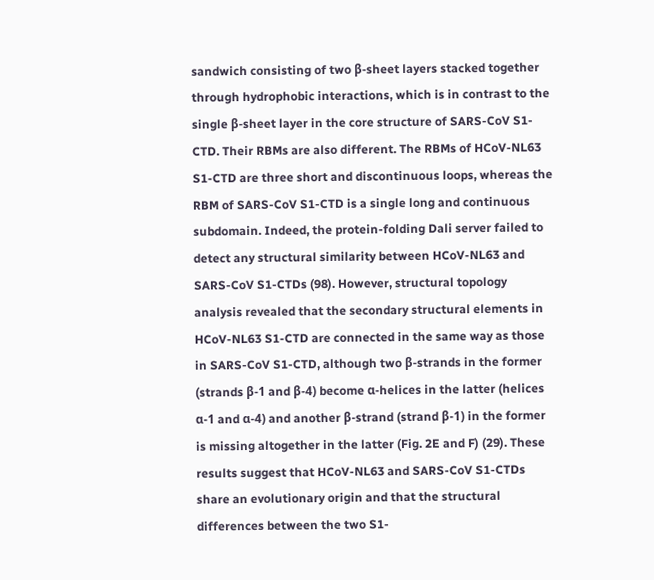sandwich consisting of two β-sheet layers stacked together through hydrophobic interactions, which is in contrast to the single β-sheet layer in the core structure of SARS-CoV S1-CTD. Their RBMs are also different. The RBMs of HCoV-NL63 S1-CTD are three short and discontinuous loops, whereas the RBM of SARS-CoV S1-CTD is a single long and continuous subdomain. Indeed, the protein-folding Dali server failed to detect any structural similarity between HCoV-NL63 and SARS-CoV S1-CTDs (98). However, structural topology analysis revealed that the secondary structural elements in HCoV-NL63 S1-CTD are connected in the same way as those in SARS-CoV S1-CTD, although two β-strands in the former (strands β-1 and β-4) become α-helices in the latter (helices α-1 and α-4) and another β-strand (strand β-1) in the former is missing altogether in the latter (Fig. 2E and F) (29). These results suggest that HCoV-NL63 and SARS-CoV S1-CTDs share an evolutionary origin and that the structural differences between the two S1-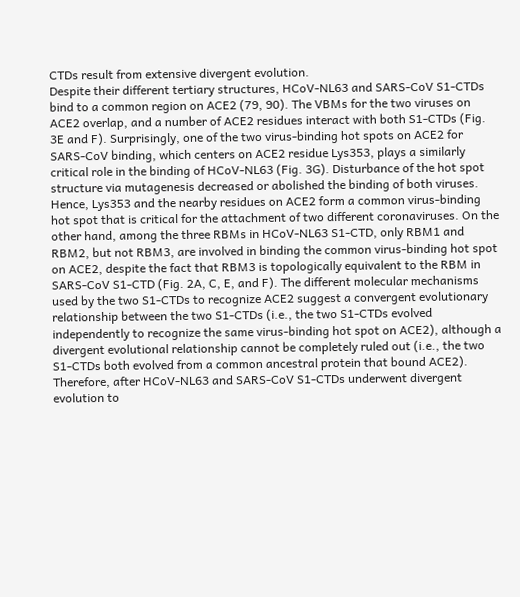CTDs result from extensive divergent evolution.
Despite their different tertiary structures, HCoV-NL63 and SARS-CoV S1-CTDs bind to a common region on ACE2 (79, 90). The VBMs for the two viruses on ACE2 overlap, and a number of ACE2 residues interact with both S1-CTDs (Fig. 3E and F). Surprisingly, one of the two virus-binding hot spots on ACE2 for SARS-CoV binding, which centers on ACE2 residue Lys353, plays a similarly critical role in the binding of HCoV-NL63 (Fig. 3G). Disturbance of the hot spot structure via mutagenesis decreased or abolished the binding of both viruses. Hence, Lys353 and the nearby residues on ACE2 form a common virus-binding hot spot that is critical for the attachment of two different coronaviruses. On the other hand, among the three RBMs in HCoV-NL63 S1-CTD, only RBM1 and RBM2, but not RBM3, are involved in binding the common virus-binding hot spot on ACE2, despite the fact that RBM3 is topologically equivalent to the RBM in SARS-CoV S1-CTD (Fig. 2A, C, E, and F). The different molecular mechanisms used by the two S1-CTDs to recognize ACE2 suggest a convergent evolutionary relationship between the two S1-CTDs (i.e., the two S1-CTDs evolved independently to recognize the same virus-binding hot spot on ACE2), although a divergent evolutional relationship cannot be completely ruled out (i.e., the two S1-CTDs both evolved from a common ancestral protein that bound ACE2). Therefore, after HCoV-NL63 and SARS-CoV S1-CTDs underwent divergent evolution to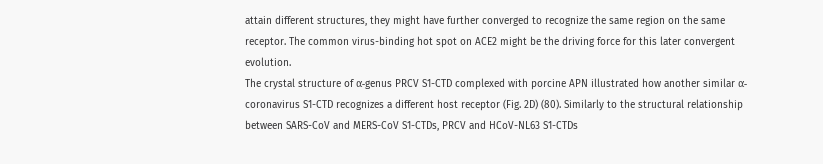attain different structures, they might have further converged to recognize the same region on the same receptor. The common virus-binding hot spot on ACE2 might be the driving force for this later convergent evolution.
The crystal structure of α-genus PRCV S1-CTD complexed with porcine APN illustrated how another similar α-coronavirus S1-CTD recognizes a different host receptor (Fig. 2D) (80). Similarly to the structural relationship between SARS-CoV and MERS-CoV S1-CTDs, PRCV and HCoV-NL63 S1-CTDs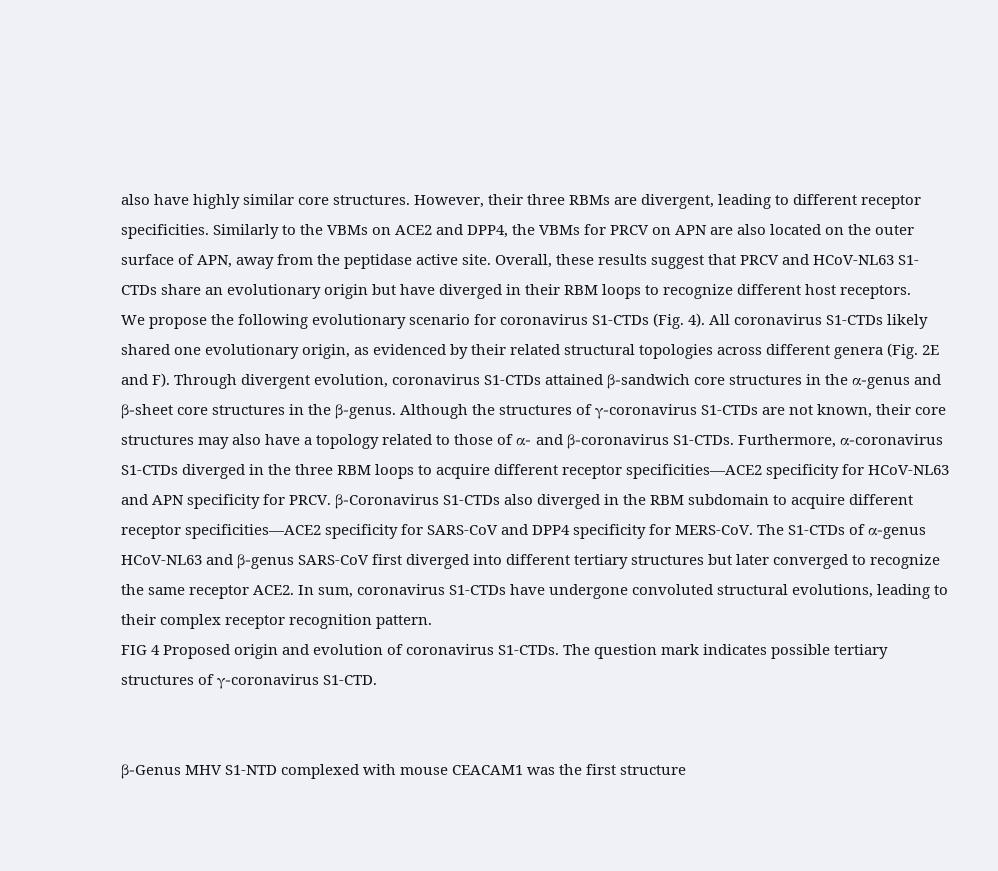also have highly similar core structures. However, their three RBMs are divergent, leading to different receptor specificities. Similarly to the VBMs on ACE2 and DPP4, the VBMs for PRCV on APN are also located on the outer surface of APN, away from the peptidase active site. Overall, these results suggest that PRCV and HCoV-NL63 S1-CTDs share an evolutionary origin but have diverged in their RBM loops to recognize different host receptors.
We propose the following evolutionary scenario for coronavirus S1-CTDs (Fig. 4). All coronavirus S1-CTDs likely shared one evolutionary origin, as evidenced by their related structural topologies across different genera (Fig. 2E and F). Through divergent evolution, coronavirus S1-CTDs attained β-sandwich core structures in the α-genus and β-sheet core structures in the β-genus. Although the structures of γ-coronavirus S1-CTDs are not known, their core structures may also have a topology related to those of α- and β-coronavirus S1-CTDs. Furthermore, α-coronavirus S1-CTDs diverged in the three RBM loops to acquire different receptor specificities—ACE2 specificity for HCoV-NL63 and APN specificity for PRCV. β-Coronavirus S1-CTDs also diverged in the RBM subdomain to acquire different receptor specificities—ACE2 specificity for SARS-CoV and DPP4 specificity for MERS-CoV. The S1-CTDs of α-genus HCoV-NL63 and β-genus SARS-CoV first diverged into different tertiary structures but later converged to recognize the same receptor ACE2. In sum, coronavirus S1-CTDs have undergone convoluted structural evolutions, leading to their complex receptor recognition pattern.
FIG 4 Proposed origin and evolution of coronavirus S1-CTDs. The question mark indicates possible tertiary structures of γ-coronavirus S1-CTD.


β-Genus MHV S1-NTD complexed with mouse CEACAM1 was the first structure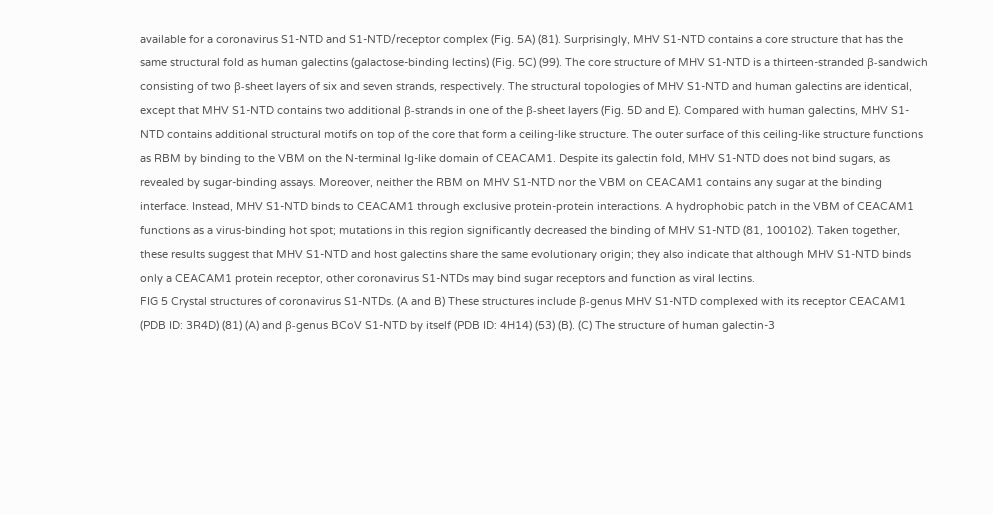available for a coronavirus S1-NTD and S1-NTD/receptor complex (Fig. 5A) (81). Surprisingly, MHV S1-NTD contains a core structure that has the same structural fold as human galectins (galactose-binding lectins) (Fig. 5C) (99). The core structure of MHV S1-NTD is a thirteen-stranded β-sandwich consisting of two β-sheet layers of six and seven strands, respectively. The structural topologies of MHV S1-NTD and human galectins are identical, except that MHV S1-NTD contains two additional β-strands in one of the β-sheet layers (Fig. 5D and E). Compared with human galectins, MHV S1-NTD contains additional structural motifs on top of the core that form a ceiling-like structure. The outer surface of this ceiling-like structure functions as RBM by binding to the VBM on the N-terminal Ig-like domain of CEACAM1. Despite its galectin fold, MHV S1-NTD does not bind sugars, as revealed by sugar-binding assays. Moreover, neither the RBM on MHV S1-NTD nor the VBM on CEACAM1 contains any sugar at the binding interface. Instead, MHV S1-NTD binds to CEACAM1 through exclusive protein-protein interactions. A hydrophobic patch in the VBM of CEACAM1 functions as a virus-binding hot spot; mutations in this region significantly decreased the binding of MHV S1-NTD (81, 100102). Taken together, these results suggest that MHV S1-NTD and host galectins share the same evolutionary origin; they also indicate that although MHV S1-NTD binds only a CEACAM1 protein receptor, other coronavirus S1-NTDs may bind sugar receptors and function as viral lectins.
FIG 5 Crystal structures of coronavirus S1-NTDs. (A and B) These structures include β-genus MHV S1-NTD complexed with its receptor CEACAM1 (PDB ID: 3R4D) (81) (A) and β-genus BCoV S1-NTD by itself (PDB ID: 4H14) (53) (B). (C) The structure of human galectin-3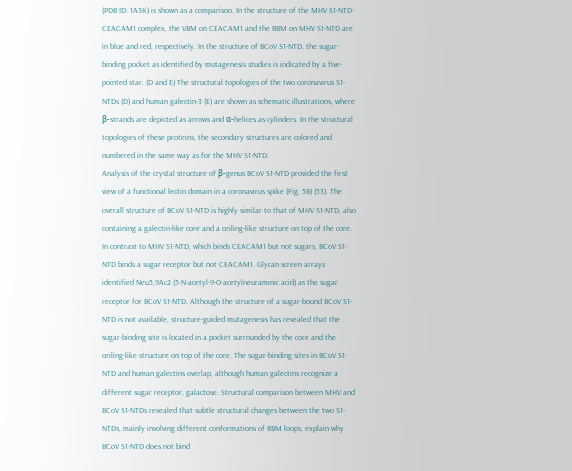(PDB ID: 1A3K) is shown as a comparison. In the structure of the MHV S1-NTD-CEACAM1 complex, the VBM on CEACAM1 and the RBM on MHV S1-NTD are in blue and red, respectively. In the structure of BCoV S1-NTD, the sugar-binding pocket as identified by mutagenesis studies is indicated by a five-pointed star. (D and E) The structural topologies of the two coronavirus S1-NTDs (D) and human galectin-3 (E) are shown as schematic illustrations, where β-strands are depicted as arrows and α-helices as cylinders. In the structural topologies of these proteins, the secondary structures are colored and numbered in the same way as for the MHV S1-NTD.
Analysis of the crystal structure of β-genus BCoV S1-NTD provided the first view of a functional lectin domain in a coronavirus spike (Fig. 5B) (53). The overall structure of BCoV S1-NTD is highly similar to that of MHV S1-NTD, also containing a galectin-like core and a ceiling-like structure on top of the core. In contrast to MHV S1-NTD, which binds CEACAM1 but not sugars, BCoV S1-NTD binds a sugar receptor but not CEACAM1. Glycan screen arrays identified Neu5,9Ac2 (5-N-acetyl-9-O-acetylneuraminic acid) as the sugar receptor for BCoV S1-NTD. Although the structure of a sugar-bound BCoV S1-NTD is not available, structure-guided mutagenesis has revealed that the sugar-binding site is located in a pocket surrounded by the core and the ceiling-like structure on top of the core. The sugar-binding sites in BCoV S1-NTD and human galectins overlap, although human galectins recognize a different sugar receptor, galactose. Structural comparison between MHV and BCoV S1-NTDs revealed that subtle structural changes between the two S1-NTDs, mainly involving different conformations of RBM loops, explain why BCoV S1-NTD does not bind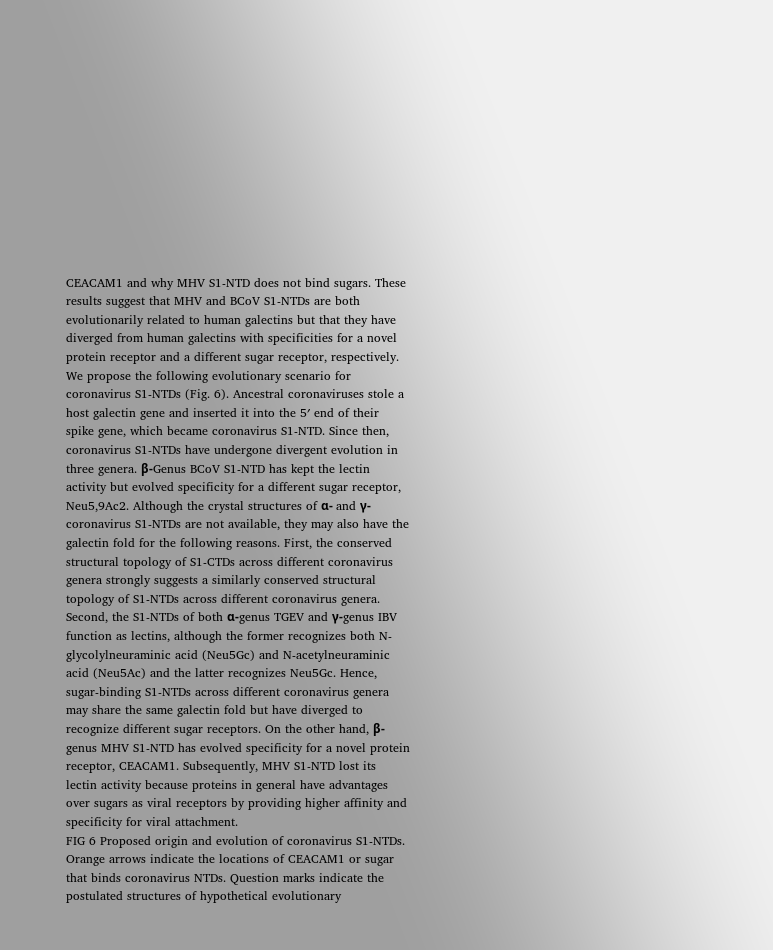CEACAM1 and why MHV S1-NTD does not bind sugars. These results suggest that MHV and BCoV S1-NTDs are both evolutionarily related to human galectins but that they have diverged from human galectins with specificities for a novel protein receptor and a different sugar receptor, respectively.
We propose the following evolutionary scenario for coronavirus S1-NTDs (Fig. 6). Ancestral coronaviruses stole a host galectin gene and inserted it into the 5′ end of their spike gene, which became coronavirus S1-NTD. Since then, coronavirus S1-NTDs have undergone divergent evolution in three genera. β-Genus BCoV S1-NTD has kept the lectin activity but evolved specificity for a different sugar receptor, Neu5,9Ac2. Although the crystal structures of α- and γ-coronavirus S1-NTDs are not available, they may also have the galectin fold for the following reasons. First, the conserved structural topology of S1-CTDs across different coronavirus genera strongly suggests a similarly conserved structural topology of S1-NTDs across different coronavirus genera. Second, the S1-NTDs of both α-genus TGEV and γ-genus IBV function as lectins, although the former recognizes both N-glycolylneuraminic acid (Neu5Gc) and N-acetylneuraminic acid (Neu5Ac) and the latter recognizes Neu5Gc. Hence, sugar-binding S1-NTDs across different coronavirus genera may share the same galectin fold but have diverged to recognize different sugar receptors. On the other hand, β-genus MHV S1-NTD has evolved specificity for a novel protein receptor, CEACAM1. Subsequently, MHV S1-NTD lost its lectin activity because proteins in general have advantages over sugars as viral receptors by providing higher affinity and specificity for viral attachment.
FIG 6 Proposed origin and evolution of coronavirus S1-NTDs. Orange arrows indicate the locations of CEACAM1 or sugar that binds coronavirus NTDs. Question marks indicate the postulated structures of hypothetical evolutionary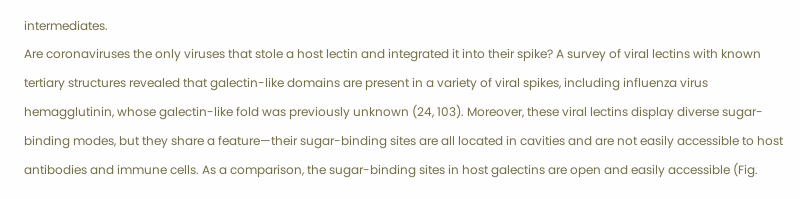intermediates.
Are coronaviruses the only viruses that stole a host lectin and integrated it into their spike? A survey of viral lectins with known tertiary structures revealed that galectin-like domains are present in a variety of viral spikes, including influenza virus hemagglutinin, whose galectin-like fold was previously unknown (24, 103). Moreover, these viral lectins display diverse sugar-binding modes, but they share a feature—their sugar-binding sites are all located in cavities and are not easily accessible to host antibodies and immune cells. As a comparison, the sugar-binding sites in host galectins are open and easily accessible (Fig.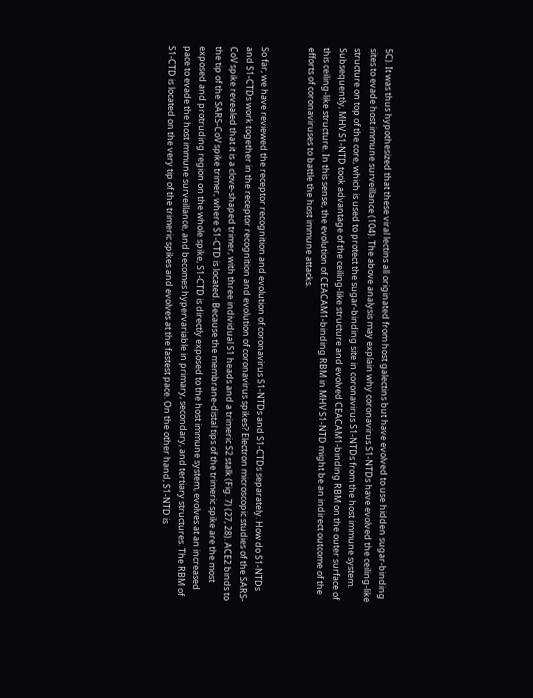5C). It was thus hypothesized that these viral lectins all originated from host galectins but have evolved to use hidden sugar-binding sites to evade host immune surveillance (104). The above analysis may explain why coronavirus S1-NTDs have evolved the ceiling-like structure on top of the core, which is used to protect the sugar-binding site in coronavirus S1-NTDs from the host immune system. Subsequently, MHV S1-NTD took advantage of the ceiling-like structure and evolved CEACAM1-binding RBM on the outer surface of this ceiling-like structure. In this sense, the evolution of CEACAM1-binding RBM in MHV S1-NTD might be an indirect outcome of the efforts of coronaviruses to battle the host immune attacks.


So far, we have reviewed the receptor recognition and evolution of coronavirus S1-NTDs and S1-CTDs separately. How do S1-NTDs and S1-CTDs work together in the receptor recognition and evolution of coronavirus spikes? Electron microscopic studies of the SARS-CoV spike revealed that it is a clove-shaped trimer, with three individual S1 heads and a trimeric S2 stalk (Fig. 7) (27, 28). ACE2 binds to the tip of the SARS-CoV spike trimer, where S1-CTD is located. Because the membrane-distal tips of the trimeric spike are the most exposed and protruding region on the whole spike, S1-CTD is directly exposed to the host immune system, evolves at an increased pace to evade the host immune surveillance, and becomes hypervariable in primary, secondary, and tertiary structures. The RBM of S1-CTD is located on the very tip of the trimeric spikes and evolves at the fastest pace. On the other hand, S1-NTD is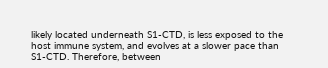likely located underneath S1-CTD, is less exposed to the host immune system, and evolves at a slower pace than S1-CTD. Therefore, between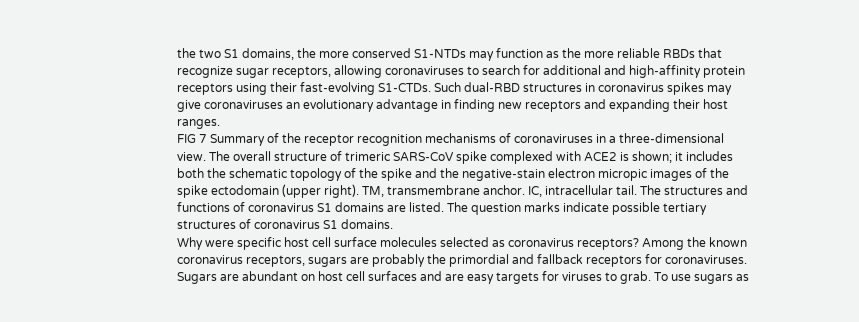the two S1 domains, the more conserved S1-NTDs may function as the more reliable RBDs that recognize sugar receptors, allowing coronaviruses to search for additional and high-affinity protein receptors using their fast-evolving S1-CTDs. Such dual-RBD structures in coronavirus spikes may give coronaviruses an evolutionary advantage in finding new receptors and expanding their host ranges.
FIG 7 Summary of the receptor recognition mechanisms of coronaviruses in a three-dimensional view. The overall structure of trimeric SARS-CoV spike complexed with ACE2 is shown; it includes both the schematic topology of the spike and the negative-stain electron micropic images of the spike ectodomain (upper right). TM, transmembrane anchor. IC, intracellular tail. The structures and functions of coronavirus S1 domains are listed. The question marks indicate possible tertiary structures of coronavirus S1 domains.
Why were specific host cell surface molecules selected as coronavirus receptors? Among the known coronavirus receptors, sugars are probably the primordial and fallback receptors for coronaviruses. Sugars are abundant on host cell surfaces and are easy targets for viruses to grab. To use sugars as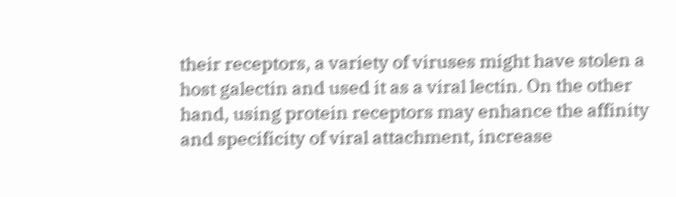their receptors, a variety of viruses might have stolen a host galectin and used it as a viral lectin. On the other hand, using protein receptors may enhance the affinity and specificity of viral attachment, increase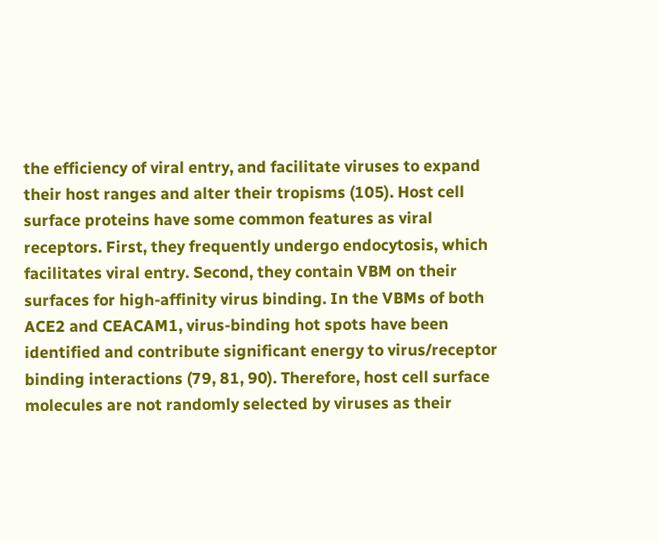the efficiency of viral entry, and facilitate viruses to expand their host ranges and alter their tropisms (105). Host cell surface proteins have some common features as viral receptors. First, they frequently undergo endocytosis, which facilitates viral entry. Second, they contain VBM on their surfaces for high-affinity virus binding. In the VBMs of both ACE2 and CEACAM1, virus-binding hot spots have been identified and contribute significant energy to virus/receptor binding interactions (79, 81, 90). Therefore, host cell surface molecules are not randomly selected by viruses as their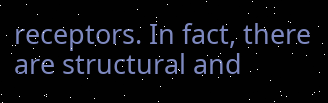receptors. In fact, there are structural and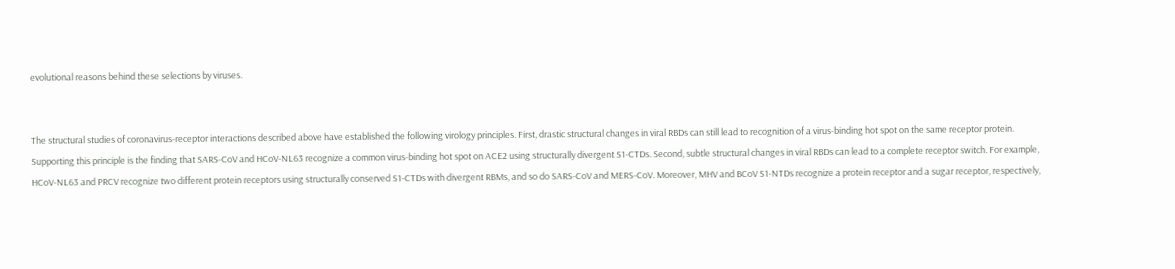evolutional reasons behind these selections by viruses.


The structural studies of coronavirus-receptor interactions described above have established the following virology principles. First, drastic structural changes in viral RBDs can still lead to recognition of a virus-binding hot spot on the same receptor protein. Supporting this principle is the finding that SARS-CoV and HCoV-NL63 recognize a common virus-binding hot spot on ACE2 using structurally divergent S1-CTDs. Second, subtle structural changes in viral RBDs can lead to a complete receptor switch. For example, HCoV-NL63 and PRCV recognize two different protein receptors using structurally conserved S1-CTDs with divergent RBMs, and so do SARS-CoV and MERS-CoV. Moreover, MHV and BCoV S1-NTDs recognize a protein receptor and a sugar receptor, respectively,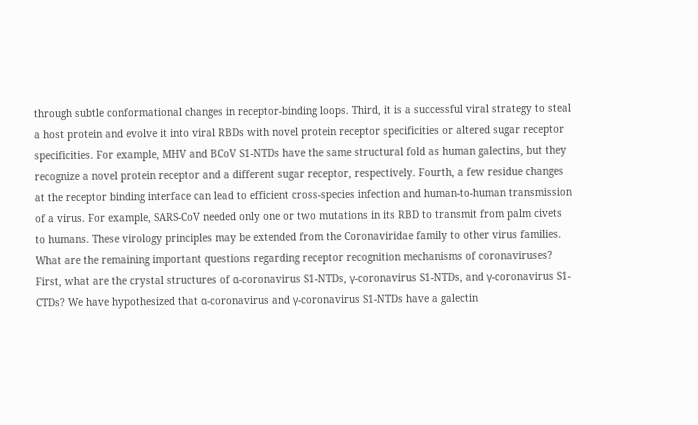through subtle conformational changes in receptor-binding loops. Third, it is a successful viral strategy to steal a host protein and evolve it into viral RBDs with novel protein receptor specificities or altered sugar receptor specificities. For example, MHV and BCoV S1-NTDs have the same structural fold as human galectins, but they recognize a novel protein receptor and a different sugar receptor, respectively. Fourth, a few residue changes at the receptor binding interface can lead to efficient cross-species infection and human-to-human transmission of a virus. For example, SARS-CoV needed only one or two mutations in its RBD to transmit from palm civets to humans. These virology principles may be extended from the Coronaviridae family to other virus families.
What are the remaining important questions regarding receptor recognition mechanisms of coronaviruses? First, what are the crystal structures of α-coronavirus S1-NTDs, γ-coronavirus S1-NTDs, and γ-coronavirus S1-CTDs? We have hypothesized that α-coronavirus and γ-coronavirus S1-NTDs have a galectin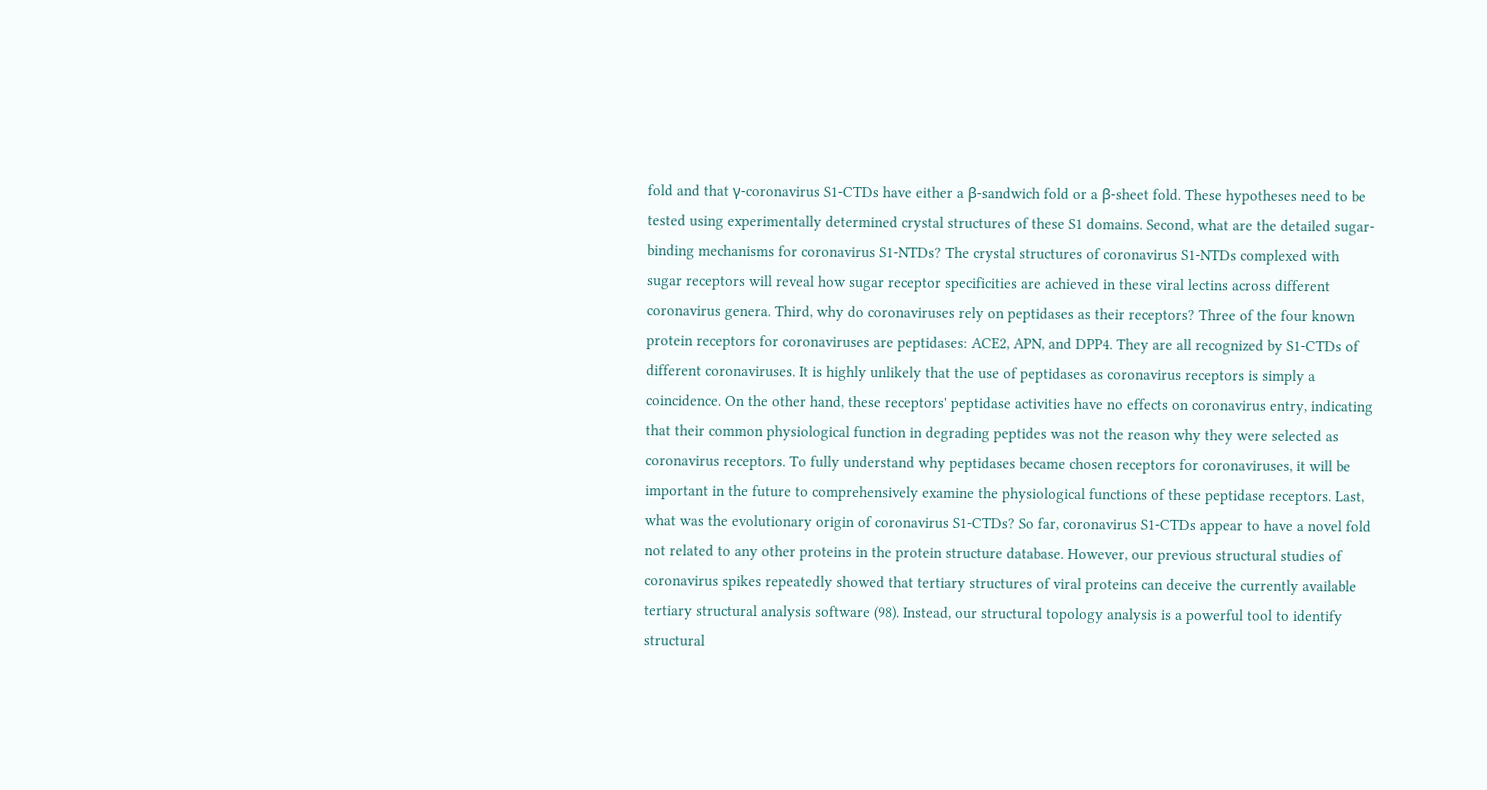fold and that γ-coronavirus S1-CTDs have either a β-sandwich fold or a β-sheet fold. These hypotheses need to be tested using experimentally determined crystal structures of these S1 domains. Second, what are the detailed sugar-binding mechanisms for coronavirus S1-NTDs? The crystal structures of coronavirus S1-NTDs complexed with sugar receptors will reveal how sugar receptor specificities are achieved in these viral lectins across different coronavirus genera. Third, why do coronaviruses rely on peptidases as their receptors? Three of the four known protein receptors for coronaviruses are peptidases: ACE2, APN, and DPP4. They are all recognized by S1-CTDs of different coronaviruses. It is highly unlikely that the use of peptidases as coronavirus receptors is simply a coincidence. On the other hand, these receptors' peptidase activities have no effects on coronavirus entry, indicating that their common physiological function in degrading peptides was not the reason why they were selected as coronavirus receptors. To fully understand why peptidases became chosen receptors for coronaviruses, it will be important in the future to comprehensively examine the physiological functions of these peptidase receptors. Last, what was the evolutionary origin of coronavirus S1-CTDs? So far, coronavirus S1-CTDs appear to have a novel fold not related to any other proteins in the protein structure database. However, our previous structural studies of coronavirus spikes repeatedly showed that tertiary structures of viral proteins can deceive the currently available tertiary structural analysis software (98). Instead, our structural topology analysis is a powerful tool to identify structural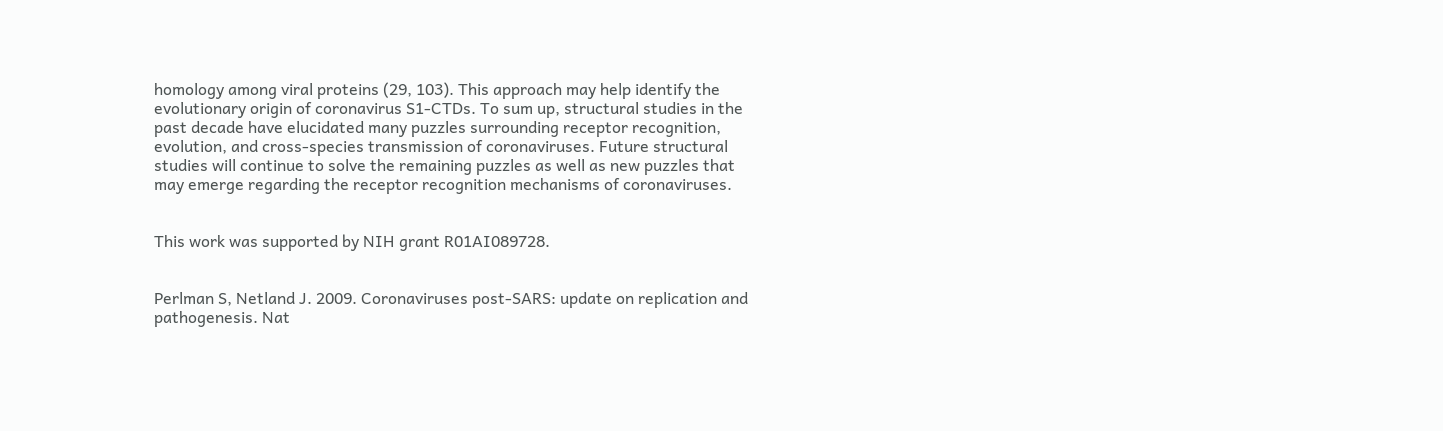homology among viral proteins (29, 103). This approach may help identify the evolutionary origin of coronavirus S1-CTDs. To sum up, structural studies in the past decade have elucidated many puzzles surrounding receptor recognition, evolution, and cross-species transmission of coronaviruses. Future structural studies will continue to solve the remaining puzzles as well as new puzzles that may emerge regarding the receptor recognition mechanisms of coronaviruses.


This work was supported by NIH grant R01AI089728.


Perlman S, Netland J. 2009. Coronaviruses post-SARS: update on replication and pathogenesis. Nat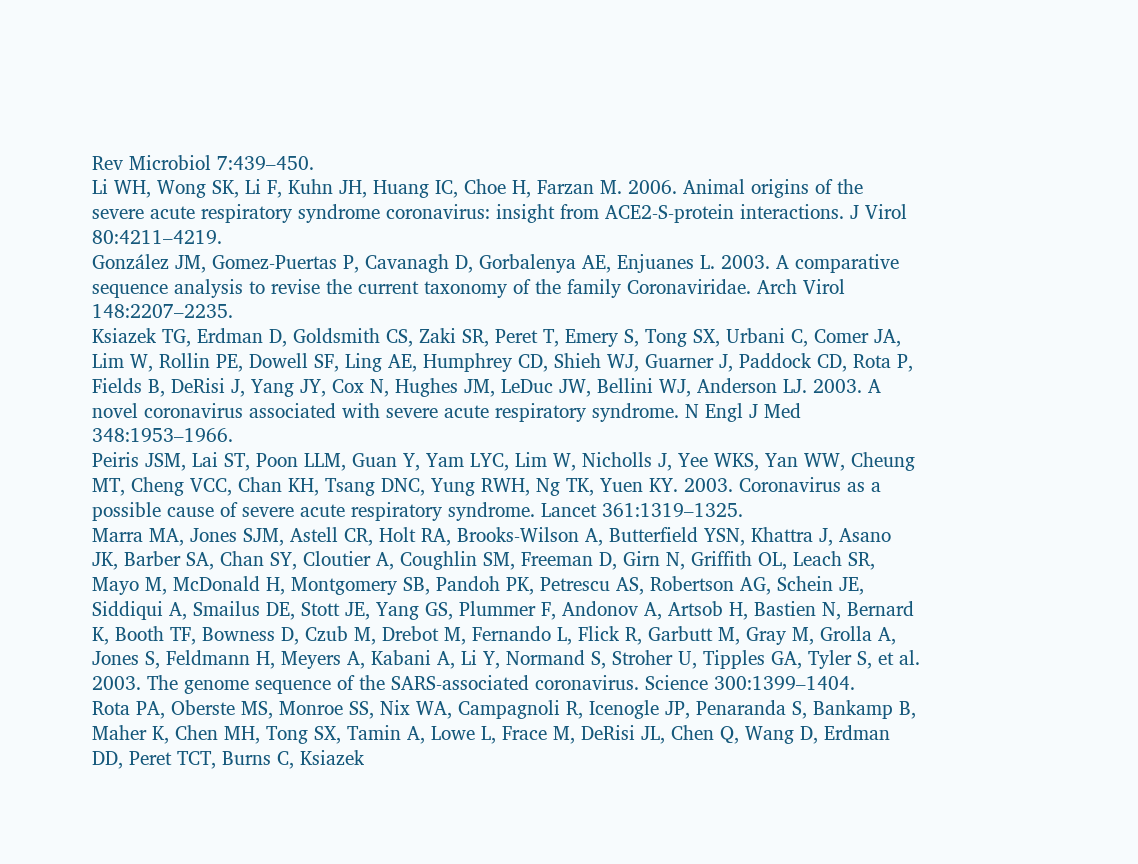Rev Microbiol 7:439–450.
Li WH, Wong SK, Li F, Kuhn JH, Huang IC, Choe H, Farzan M. 2006. Animal origins of the severe acute respiratory syndrome coronavirus: insight from ACE2-S-protein interactions. J Virol 80:4211–4219.
González JM, Gomez-Puertas P, Cavanagh D, Gorbalenya AE, Enjuanes L. 2003. A comparative sequence analysis to revise the current taxonomy of the family Coronaviridae. Arch Virol 148:2207–2235.
Ksiazek TG, Erdman D, Goldsmith CS, Zaki SR, Peret T, Emery S, Tong SX, Urbani C, Comer JA, Lim W, Rollin PE, Dowell SF, Ling AE, Humphrey CD, Shieh WJ, Guarner J, Paddock CD, Rota P, Fields B, DeRisi J, Yang JY, Cox N, Hughes JM, LeDuc JW, Bellini WJ, Anderson LJ. 2003. A novel coronavirus associated with severe acute respiratory syndrome. N Engl J Med 348:1953–1966.
Peiris JSM, Lai ST, Poon LLM, Guan Y, Yam LYC, Lim W, Nicholls J, Yee WKS, Yan WW, Cheung MT, Cheng VCC, Chan KH, Tsang DNC, Yung RWH, Ng TK, Yuen KY. 2003. Coronavirus as a possible cause of severe acute respiratory syndrome. Lancet 361:1319–1325.
Marra MA, Jones SJM, Astell CR, Holt RA, Brooks-Wilson A, Butterfield YSN, Khattra J, Asano JK, Barber SA, Chan SY, Cloutier A, Coughlin SM, Freeman D, Girn N, Griffith OL, Leach SR, Mayo M, McDonald H, Montgomery SB, Pandoh PK, Petrescu AS, Robertson AG, Schein JE, Siddiqui A, Smailus DE, Stott JE, Yang GS, Plummer F, Andonov A, Artsob H, Bastien N, Bernard K, Booth TF, Bowness D, Czub M, Drebot M, Fernando L, Flick R, Garbutt M, Gray M, Grolla A, Jones S, Feldmann H, Meyers A, Kabani A, Li Y, Normand S, Stroher U, Tipples GA, Tyler S, et al. 2003. The genome sequence of the SARS-associated coronavirus. Science 300:1399–1404.
Rota PA, Oberste MS, Monroe SS, Nix WA, Campagnoli R, Icenogle JP, Penaranda S, Bankamp B, Maher K, Chen MH, Tong SX, Tamin A, Lowe L, Frace M, DeRisi JL, Chen Q, Wang D, Erdman DD, Peret TCT, Burns C, Ksiazek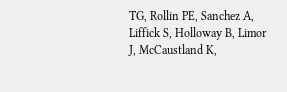TG, Rollin PE, Sanchez A, Liffick S, Holloway B, Limor J, McCaustland K,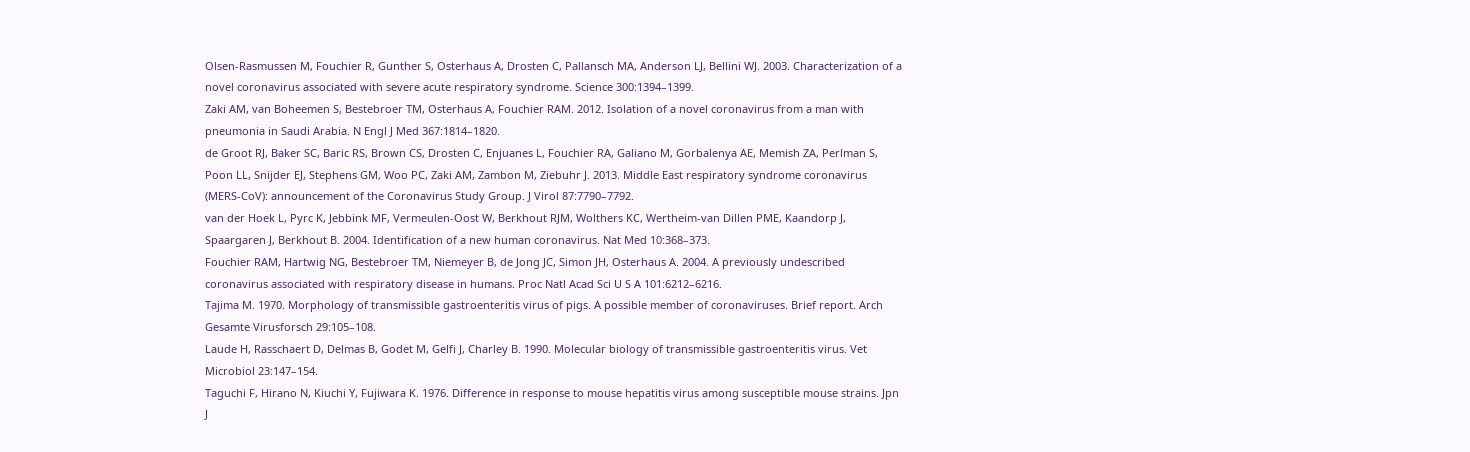Olsen-Rasmussen M, Fouchier R, Gunther S, Osterhaus A, Drosten C, Pallansch MA, Anderson LJ, Bellini WJ. 2003. Characterization of a novel coronavirus associated with severe acute respiratory syndrome. Science 300:1394–1399.
Zaki AM, van Boheemen S, Bestebroer TM, Osterhaus A, Fouchier RAM. 2012. Isolation of a novel coronavirus from a man with pneumonia in Saudi Arabia. N Engl J Med 367:1814–1820.
de Groot RJ, Baker SC, Baric RS, Brown CS, Drosten C, Enjuanes L, Fouchier RA, Galiano M, Gorbalenya AE, Memish ZA, Perlman S, Poon LL, Snijder EJ, Stephens GM, Woo PC, Zaki AM, Zambon M, Ziebuhr J. 2013. Middle East respiratory syndrome coronavirus (MERS-CoV): announcement of the Coronavirus Study Group. J Virol 87:7790–7792.
van der Hoek L, Pyrc K, Jebbink MF, Vermeulen-Oost W, Berkhout RJM, Wolthers KC, Wertheim-van Dillen PME, Kaandorp J, Spaargaren J, Berkhout B. 2004. Identification of a new human coronavirus. Nat Med 10:368–373.
Fouchier RAM, Hartwig NG, Bestebroer TM, Niemeyer B, de Jong JC, Simon JH, Osterhaus A. 2004. A previously undescribed coronavirus associated with respiratory disease in humans. Proc Natl Acad Sci U S A 101:6212–6216.
Tajima M. 1970. Morphology of transmissible gastroenteritis virus of pigs. A possible member of coronaviruses. Brief report. Arch Gesamte Virusforsch 29:105–108.
Laude H, Rasschaert D, Delmas B, Godet M, Gelfi J, Charley B. 1990. Molecular biology of transmissible gastroenteritis virus. Vet Microbiol 23:147–154.
Taguchi F, Hirano N, Kiuchi Y, Fujiwara K. 1976. Difference in response to mouse hepatitis virus among susceptible mouse strains. Jpn J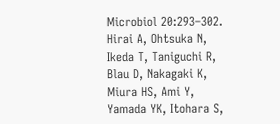Microbiol 20:293–302.
Hirai A, Ohtsuka N, Ikeda T, Taniguchi R, Blau D, Nakagaki K, Miura HS, Ami Y, Yamada YK, Itohara S,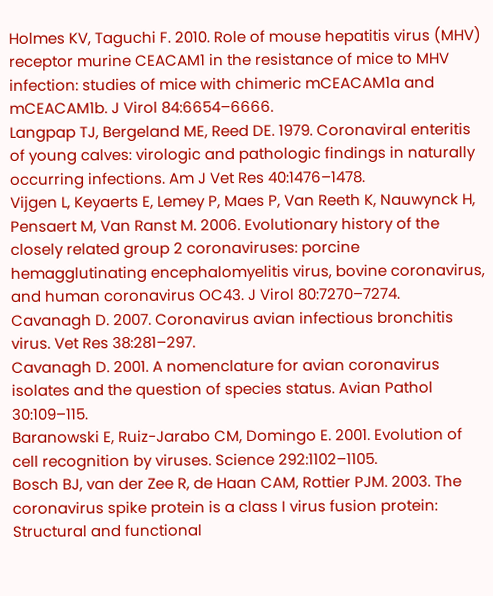Holmes KV, Taguchi F. 2010. Role of mouse hepatitis virus (MHV) receptor murine CEACAM1 in the resistance of mice to MHV infection: studies of mice with chimeric mCEACAM1a and mCEACAM1b. J Virol 84:6654–6666.
Langpap TJ, Bergeland ME, Reed DE. 1979. Coronaviral enteritis of young calves: virologic and pathologic findings in naturally occurring infections. Am J Vet Res 40:1476–1478.
Vijgen L, Keyaerts E, Lemey P, Maes P, Van Reeth K, Nauwynck H, Pensaert M, Van Ranst M. 2006. Evolutionary history of the closely related group 2 coronaviruses: porcine hemagglutinating encephalomyelitis virus, bovine coronavirus, and human coronavirus OC43. J Virol 80:7270–7274.
Cavanagh D. 2007. Coronavirus avian infectious bronchitis virus. Vet Res 38:281–297.
Cavanagh D. 2001. A nomenclature for avian coronavirus isolates and the question of species status. Avian Pathol 30:109–115.
Baranowski E, Ruiz-Jarabo CM, Domingo E. 2001. Evolution of cell recognition by viruses. Science 292:1102–1105.
Bosch BJ, van der Zee R, de Haan CAM, Rottier PJM. 2003. The coronavirus spike protein is a class I virus fusion protein: Structural and functional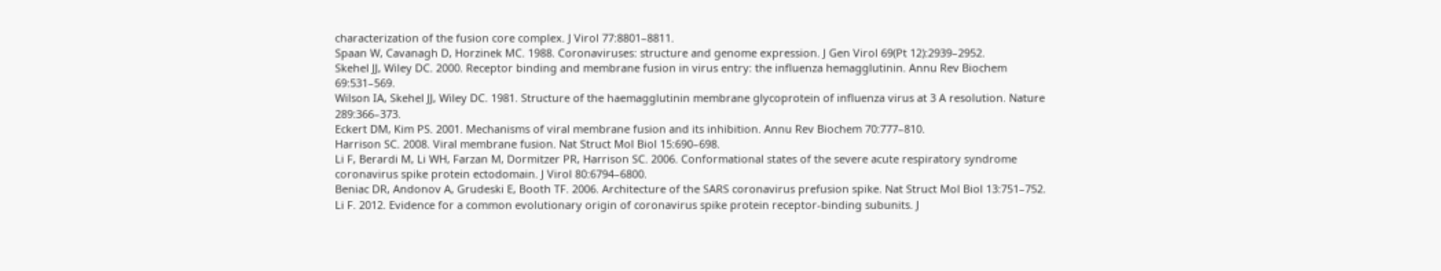characterization of the fusion core complex. J Virol 77:8801–8811.
Spaan W, Cavanagh D, Horzinek MC. 1988. Coronaviruses: structure and genome expression. J Gen Virol 69(Pt 12):2939–2952.
Skehel JJ, Wiley DC. 2000. Receptor binding and membrane fusion in virus entry: the influenza hemagglutinin. Annu Rev Biochem 69:531–569.
Wilson IA, Skehel JJ, Wiley DC. 1981. Structure of the haemagglutinin membrane glycoprotein of influenza virus at 3 A resolution. Nature 289:366–373.
Eckert DM, Kim PS. 2001. Mechanisms of viral membrane fusion and its inhibition. Annu Rev Biochem 70:777–810.
Harrison SC. 2008. Viral membrane fusion. Nat Struct Mol Biol 15:690–698.
Li F, Berardi M, Li WH, Farzan M, Dormitzer PR, Harrison SC. 2006. Conformational states of the severe acute respiratory syndrome coronavirus spike protein ectodomain. J Virol 80:6794–6800.
Beniac DR, Andonov A, Grudeski E, Booth TF. 2006. Architecture of the SARS coronavirus prefusion spike. Nat Struct Mol Biol 13:751–752.
Li F. 2012. Evidence for a common evolutionary origin of coronavirus spike protein receptor-binding subunits. J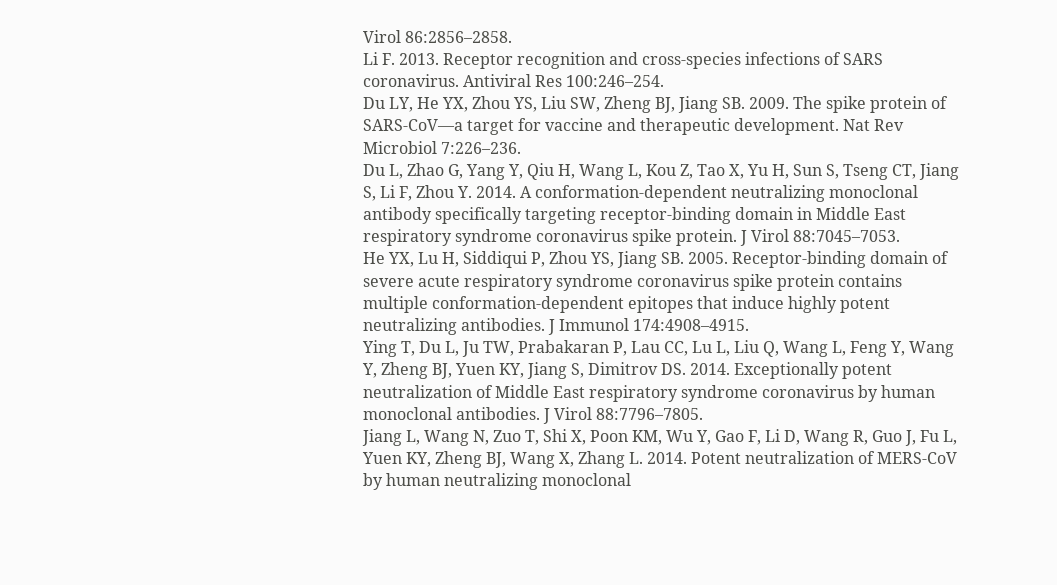Virol 86:2856–2858.
Li F. 2013. Receptor recognition and cross-species infections of SARS coronavirus. Antiviral Res 100:246–254.
Du LY, He YX, Zhou YS, Liu SW, Zheng BJ, Jiang SB. 2009. The spike protein of SARS-CoV—a target for vaccine and therapeutic development. Nat Rev Microbiol 7:226–236.
Du L, Zhao G, Yang Y, Qiu H, Wang L, Kou Z, Tao X, Yu H, Sun S, Tseng CT, Jiang S, Li F, Zhou Y. 2014. A conformation-dependent neutralizing monoclonal antibody specifically targeting receptor-binding domain in Middle East respiratory syndrome coronavirus spike protein. J Virol 88:7045–7053.
He YX, Lu H, Siddiqui P, Zhou YS, Jiang SB. 2005. Receptor-binding domain of severe acute respiratory syndrome coronavirus spike protein contains multiple conformation-dependent epitopes that induce highly potent neutralizing antibodies. J Immunol 174:4908–4915.
Ying T, Du L, Ju TW, Prabakaran P, Lau CC, Lu L, Liu Q, Wang L, Feng Y, Wang Y, Zheng BJ, Yuen KY, Jiang S, Dimitrov DS. 2014. Exceptionally potent neutralization of Middle East respiratory syndrome coronavirus by human monoclonal antibodies. J Virol 88:7796–7805.
Jiang L, Wang N, Zuo T, Shi X, Poon KM, Wu Y, Gao F, Li D, Wang R, Guo J, Fu L, Yuen KY, Zheng BJ, Wang X, Zhang L. 2014. Potent neutralization of MERS-CoV by human neutralizing monoclonal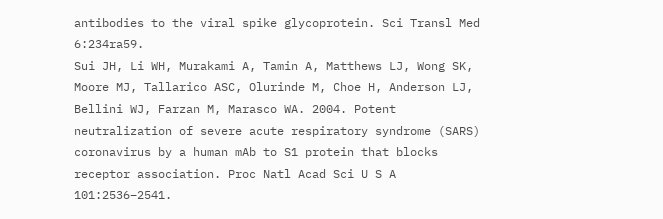antibodies to the viral spike glycoprotein. Sci Transl Med 6:234ra59.
Sui JH, Li WH, Murakami A, Tamin A, Matthews LJ, Wong SK, Moore MJ, Tallarico ASC, Olurinde M, Choe H, Anderson LJ, Bellini WJ, Farzan M, Marasco WA. 2004. Potent neutralization of severe acute respiratory syndrome (SARS) coronavirus by a human mAb to S1 protein that blocks receptor association. Proc Natl Acad Sci U S A 101:2536–2541.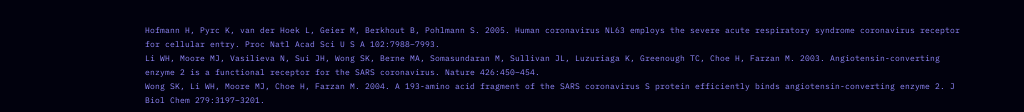Hofmann H, Pyrc K, van der Hoek L, Geier M, Berkhout B, Pohlmann S. 2005. Human coronavirus NL63 employs the severe acute respiratory syndrome coronavirus receptor for cellular entry. Proc Natl Acad Sci U S A 102:7988–7993.
Li WH, Moore MJ, Vasilieva N, Sui JH, Wong SK, Berne MA, Somasundaran M, Sullivan JL, Luzuriaga K, Greenough TC, Choe H, Farzan M. 2003. Angiotensin-converting enzyme 2 is a functional receptor for the SARS coronavirus. Nature 426:450–454.
Wong SK, Li WH, Moore MJ, Choe H, Farzan M. 2004. A 193-amino acid fragment of the SARS coronavirus S protein efficiently binds angiotensin-converting enzyme 2. J Biol Chem 279:3197–3201.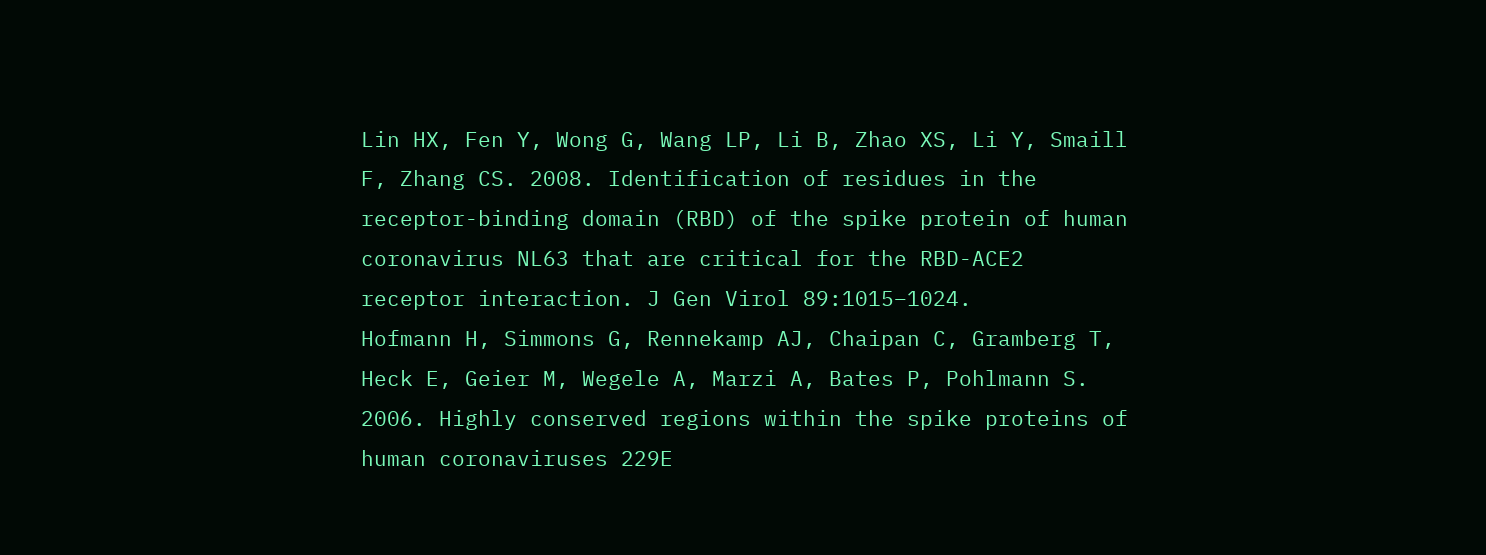Lin HX, Fen Y, Wong G, Wang LP, Li B, Zhao XS, Li Y, Smaill F, Zhang CS. 2008. Identification of residues in the receptor-binding domain (RBD) of the spike protein of human coronavirus NL63 that are critical for the RBD-ACE2 receptor interaction. J Gen Virol 89:1015–1024.
Hofmann H, Simmons G, Rennekamp AJ, Chaipan C, Gramberg T, Heck E, Geier M, Wegele A, Marzi A, Bates P, Pohlmann S. 2006. Highly conserved regions within the spike proteins of human coronaviruses 229E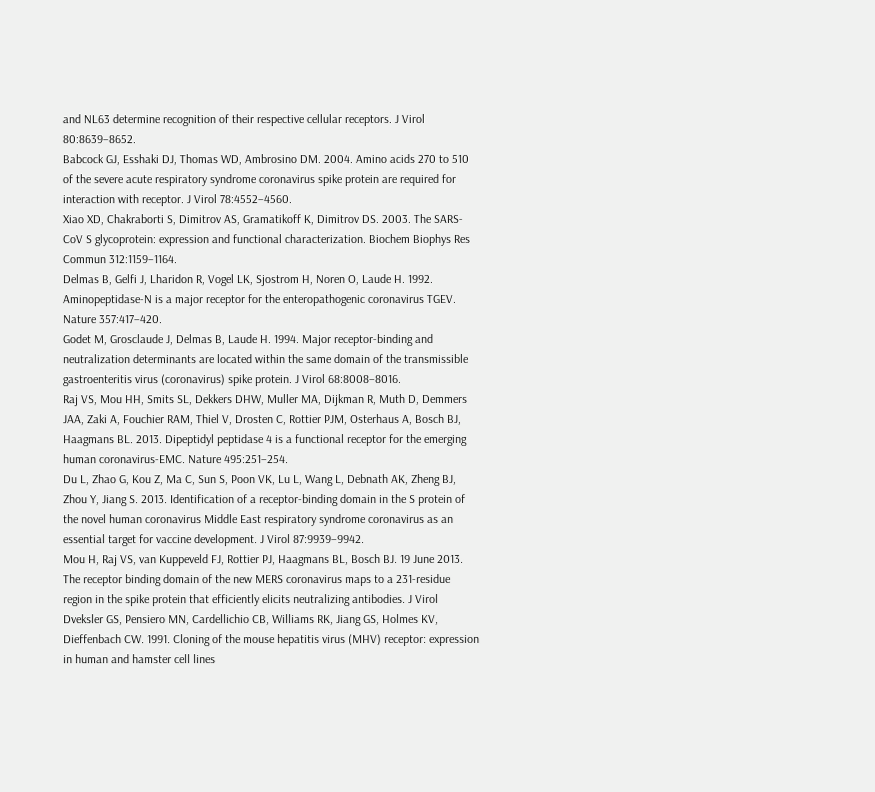and NL63 determine recognition of their respective cellular receptors. J Virol 80:8639–8652.
Babcock GJ, Esshaki DJ, Thomas WD, Ambrosino DM. 2004. Amino acids 270 to 510 of the severe acute respiratory syndrome coronavirus spike protein are required for interaction with receptor. J Virol 78:4552–4560.
Xiao XD, Chakraborti S, Dimitrov AS, Gramatikoff K, Dimitrov DS. 2003. The SARS-CoV S glycoprotein: expression and functional characterization. Biochem Biophys Res Commun 312:1159–1164.
Delmas B, Gelfi J, Lharidon R, Vogel LK, Sjostrom H, Noren O, Laude H. 1992. Aminopeptidase-N is a major receptor for the enteropathogenic coronavirus TGEV. Nature 357:417–420.
Godet M, Grosclaude J, Delmas B, Laude H. 1994. Major receptor-binding and neutralization determinants are located within the same domain of the transmissible gastroenteritis virus (coronavirus) spike protein. J Virol 68:8008–8016.
Raj VS, Mou HH, Smits SL, Dekkers DHW, Muller MA, Dijkman R, Muth D, Demmers JAA, Zaki A, Fouchier RAM, Thiel V, Drosten C, Rottier PJM, Osterhaus A, Bosch BJ, Haagmans BL. 2013. Dipeptidyl peptidase 4 is a functional receptor for the emerging human coronavirus-EMC. Nature 495:251–254.
Du L, Zhao G, Kou Z, Ma C, Sun S, Poon VK, Lu L, Wang L, Debnath AK, Zheng BJ, Zhou Y, Jiang S. 2013. Identification of a receptor-binding domain in the S protein of the novel human coronavirus Middle East respiratory syndrome coronavirus as an essential target for vaccine development. J Virol 87:9939–9942.
Mou H, Raj VS, van Kuppeveld FJ, Rottier PJ, Haagmans BL, Bosch BJ. 19 June 2013. The receptor binding domain of the new MERS coronavirus maps to a 231-residue region in the spike protein that efficiently elicits neutralizing antibodies. J Virol
Dveksler GS, Pensiero MN, Cardellichio CB, Williams RK, Jiang GS, Holmes KV, Dieffenbach CW. 1991. Cloning of the mouse hepatitis virus (MHV) receptor: expression in human and hamster cell lines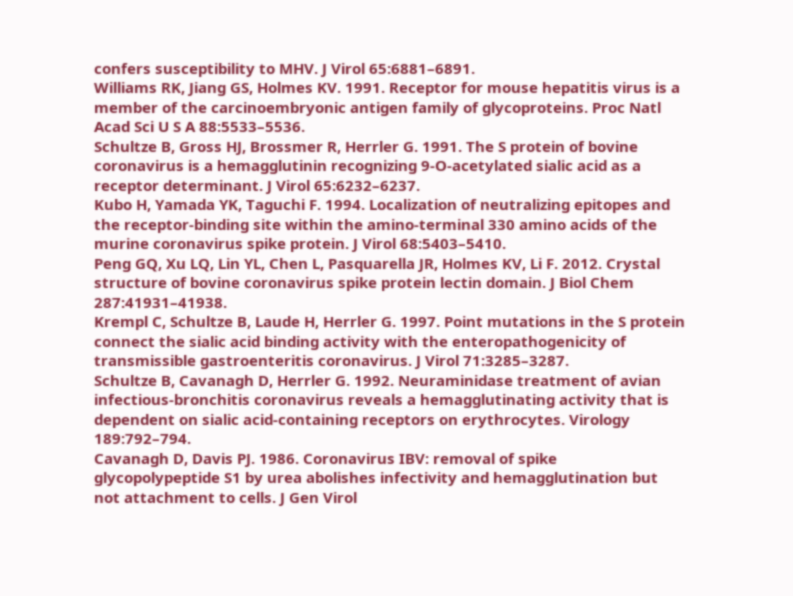confers susceptibility to MHV. J Virol 65:6881–6891.
Williams RK, Jiang GS, Holmes KV. 1991. Receptor for mouse hepatitis virus is a member of the carcinoembryonic antigen family of glycoproteins. Proc Natl Acad Sci U S A 88:5533–5536.
Schultze B, Gross HJ, Brossmer R, Herrler G. 1991. The S protein of bovine coronavirus is a hemagglutinin recognizing 9-O-acetylated sialic acid as a receptor determinant. J Virol 65:6232–6237.
Kubo H, Yamada YK, Taguchi F. 1994. Localization of neutralizing epitopes and the receptor-binding site within the amino-terminal 330 amino acids of the murine coronavirus spike protein. J Virol 68:5403–5410.
Peng GQ, Xu LQ, Lin YL, Chen L, Pasquarella JR, Holmes KV, Li F. 2012. Crystal structure of bovine coronavirus spike protein lectin domain. J Biol Chem 287:41931–41938.
Krempl C, Schultze B, Laude H, Herrler G. 1997. Point mutations in the S protein connect the sialic acid binding activity with the enteropathogenicity of transmissible gastroenteritis coronavirus. J Virol 71:3285–3287.
Schultze B, Cavanagh D, Herrler G. 1992. Neuraminidase treatment of avian infectious-bronchitis coronavirus reveals a hemagglutinating activity that is dependent on sialic acid-containing receptors on erythrocytes. Virology 189:792–794.
Cavanagh D, Davis PJ. 1986. Coronavirus IBV: removal of spike glycopolypeptide S1 by urea abolishes infectivity and hemagglutination but not attachment to cells. J Gen Virol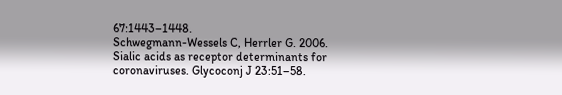67:1443–1448.
Schwegmann-Wessels C, Herrler G. 2006. Sialic acids as receptor determinants for coronaviruses. Glycoconj J 23:51–58.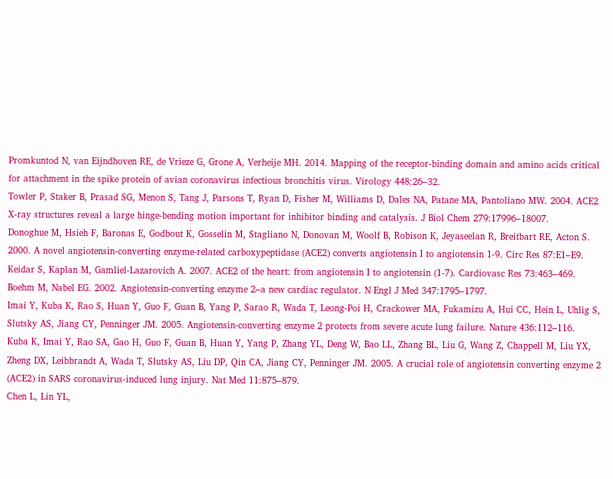Promkuntod N, van Eijndhoven RE, de Vrieze G, Grone A, Verheije MH. 2014. Mapping of the receptor-binding domain and amino acids critical for attachment in the spike protein of avian coronavirus infectious bronchitis virus. Virology 448:26–32.
Towler P, Staker B, Prasad SG, Menon S, Tang J, Parsons T, Ryan D, Fisher M, Williams D, Dales NA, Patane MA, Pantoliano MW. 2004. ACE2 X-ray structures reveal a large hinge-bending motion important for inhibitor binding and catalysis. J Biol Chem 279:17996–18007.
Donoghue M, Hsieh F, Baronas E, Godbout K, Gosselin M, Stagliano N, Donovan M, Woolf B, Robison K, Jeyaseelan R, Breitbart RE, Acton S. 2000. A novel angiotensin-converting enzyme-related carboxypeptidase (ACE2) converts angiotensin I to angiotensin 1-9. Circ Res 87:E1–E9.
Keidar S, Kaplan M, Gamliel-Lazarovich A. 2007. ACE2 of the heart: from angiotensin I to angiotensin (1-7). Cardiovasc Res 73:463–469.
Boehm M, Nabel EG. 2002. Angiotensin-converting enzyme 2–a new cardiac regulator. N Engl J Med 347:1795–1797.
Imai Y, Kuba K, Rao S, Huan Y, Guo F, Guan B, Yang P, Sarao R, Wada T, Leong-Poi H, Crackower MA, Fukamizu A, Hui CC, Hein L, Uhlig S, Slutsky AS, Jiang CY, Penninger JM. 2005. Angiotensin-converting enzyme 2 protects from severe acute lung failure. Nature 436:112–116.
Kuba K, Imai Y, Rao SA, Gao H, Guo F, Guan B, Huan Y, Yang P, Zhang YL, Deng W, Bao LL, Zhang BL, Liu G, Wang Z, Chappell M, Liu YX, Zheng DX, Leibbrandt A, Wada T, Slutsky AS, Liu DP, Qin CA, Jiang CY, Penninger JM. 2005. A crucial role of angiotensin converting enzyme 2 (ACE2) in SARS coronavirus-induced lung injury. Nat Med 11:875–879.
Chen L, Lin YL,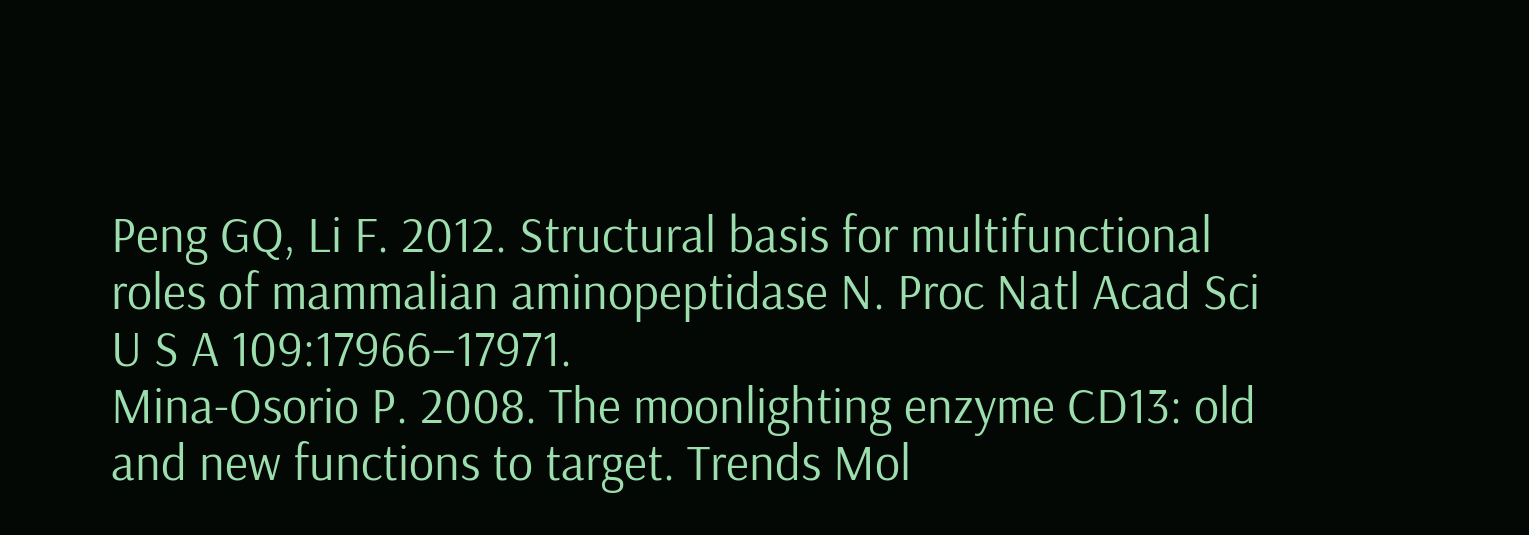Peng GQ, Li F. 2012. Structural basis for multifunctional roles of mammalian aminopeptidase N. Proc Natl Acad Sci U S A 109:17966–17971.
Mina-Osorio P. 2008. The moonlighting enzyme CD13: old and new functions to target. Trends Mol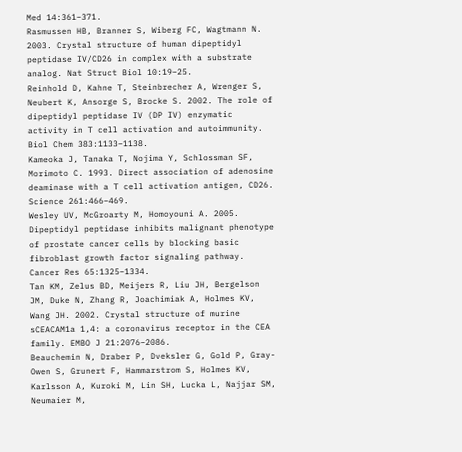Med 14:361–371.
Rasmussen HB, Branner S, Wiberg FC, Wagtmann N. 2003. Crystal structure of human dipeptidyl peptidase IV/CD26 in complex with a substrate analog. Nat Struct Biol 10:19–25.
Reinhold D, Kahne T, Steinbrecher A, Wrenger S, Neubert K, Ansorge S, Brocke S. 2002. The role of dipeptidyl peptidase IV (DP IV) enzymatic activity in T cell activation and autoimmunity. Biol Chem 383:1133–1138.
Kameoka J, Tanaka T, Nojima Y, Schlossman SF, Morimoto C. 1993. Direct association of adenosine deaminase with a T cell activation antigen, CD26. Science 261:466–469.
Wesley UV, McGroarty M, Homoyouni A. 2005. Dipeptidyl peptidase inhibits malignant phenotype of prostate cancer cells by blocking basic fibroblast growth factor signaling pathway. Cancer Res 65:1325–1334.
Tan KM, Zelus BD, Meijers R, Liu JH, Bergelson JM, Duke N, Zhang R, Joachimiak A, Holmes KV, Wang JH. 2002. Crystal structure of murine sCEACAM1a 1,4: a coronavirus receptor in the CEA family. EMBO J 21:2076–2086.
Beauchemin N, Draber P, Dveksler G, Gold P, Gray-Owen S, Grunert F, Hammarstrom S, Holmes KV, Karlsson A, Kuroki M, Lin SH, Lucka L, Najjar SM, Neumaier M,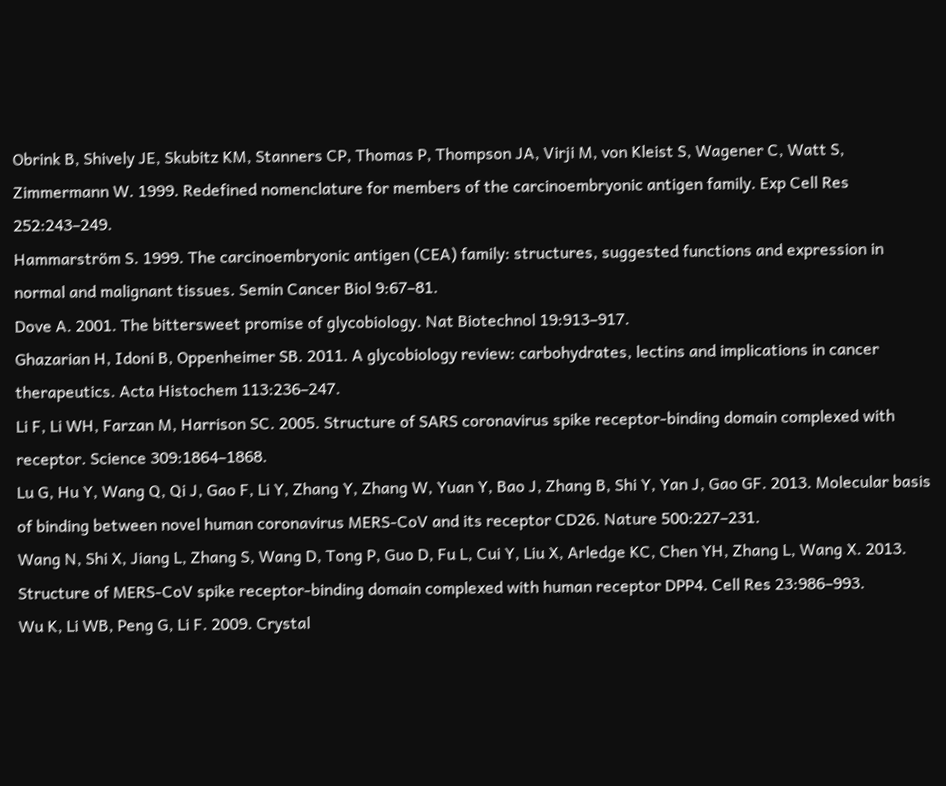Obrink B, Shively JE, Skubitz KM, Stanners CP, Thomas P, Thompson JA, Virji M, von Kleist S, Wagener C, Watt S, Zimmermann W. 1999. Redefined nomenclature for members of the carcinoembryonic antigen family. Exp Cell Res 252:243–249.
Hammarström S. 1999. The carcinoembryonic antigen (CEA) family: structures, suggested functions and expression in normal and malignant tissues. Semin Cancer Biol 9:67–81.
Dove A. 2001. The bittersweet promise of glycobiology. Nat Biotechnol 19:913–917.
Ghazarian H, Idoni B, Oppenheimer SB. 2011. A glycobiology review: carbohydrates, lectins and implications in cancer therapeutics. Acta Histochem 113:236–247.
Li F, Li WH, Farzan M, Harrison SC. 2005. Structure of SARS coronavirus spike receptor-binding domain complexed with receptor. Science 309:1864–1868.
Lu G, Hu Y, Wang Q, Qi J, Gao F, Li Y, Zhang Y, Zhang W, Yuan Y, Bao J, Zhang B, Shi Y, Yan J, Gao GF. 2013. Molecular basis of binding between novel human coronavirus MERS-CoV and its receptor CD26. Nature 500:227–231.
Wang N, Shi X, Jiang L, Zhang S, Wang D, Tong P, Guo D, Fu L, Cui Y, Liu X, Arledge KC, Chen YH, Zhang L, Wang X. 2013. Structure of MERS-CoV spike receptor-binding domain complexed with human receptor DPP4. Cell Res 23:986–993.
Wu K, Li WB, Peng G, Li F. 2009. Crystal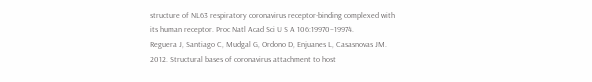structure of NL63 respiratory coronavirus receptor-binding complexed with its human receptor. Proc Natl Acad Sci U S A 106:19970–19974.
Reguera J, Santiago C, Mudgal G, Ordono D, Enjuanes L, Casasnovas JM. 2012. Structural bases of coronavirus attachment to host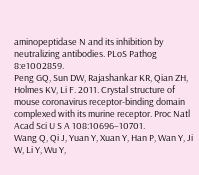aminopeptidase N and its inhibition by neutralizing antibodies. PLoS Pathog 8:e1002859.
Peng GQ, Sun DW, Rajashankar KR, Qian ZH, Holmes KV, Li F. 2011. Crystal structure of mouse coronavirus receptor-binding domain complexed with its murine receptor. Proc Natl Acad Sci U S A 108:10696–10701.
Wang Q, Qi J, Yuan Y, Xuan Y, Han P, Wan Y, Ji W, Li Y, Wu Y,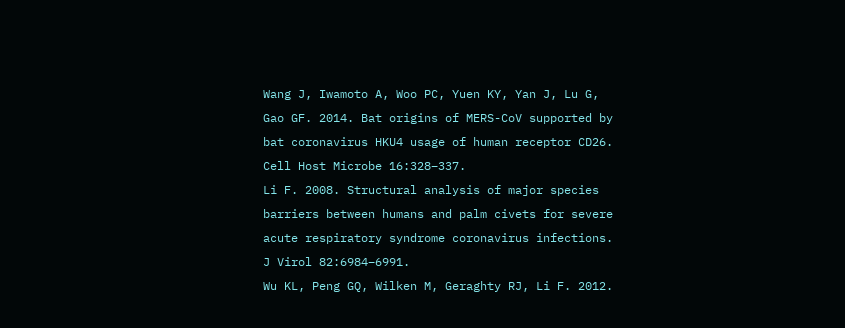Wang J, Iwamoto A, Woo PC, Yuen KY, Yan J, Lu G, Gao GF. 2014. Bat origins of MERS-CoV supported by bat coronavirus HKU4 usage of human receptor CD26. Cell Host Microbe 16:328–337.
Li F. 2008. Structural analysis of major species barriers between humans and palm civets for severe acute respiratory syndrome coronavirus infections. J Virol 82:6984–6991.
Wu KL, Peng GQ, Wilken M, Geraghty RJ, Li F. 2012.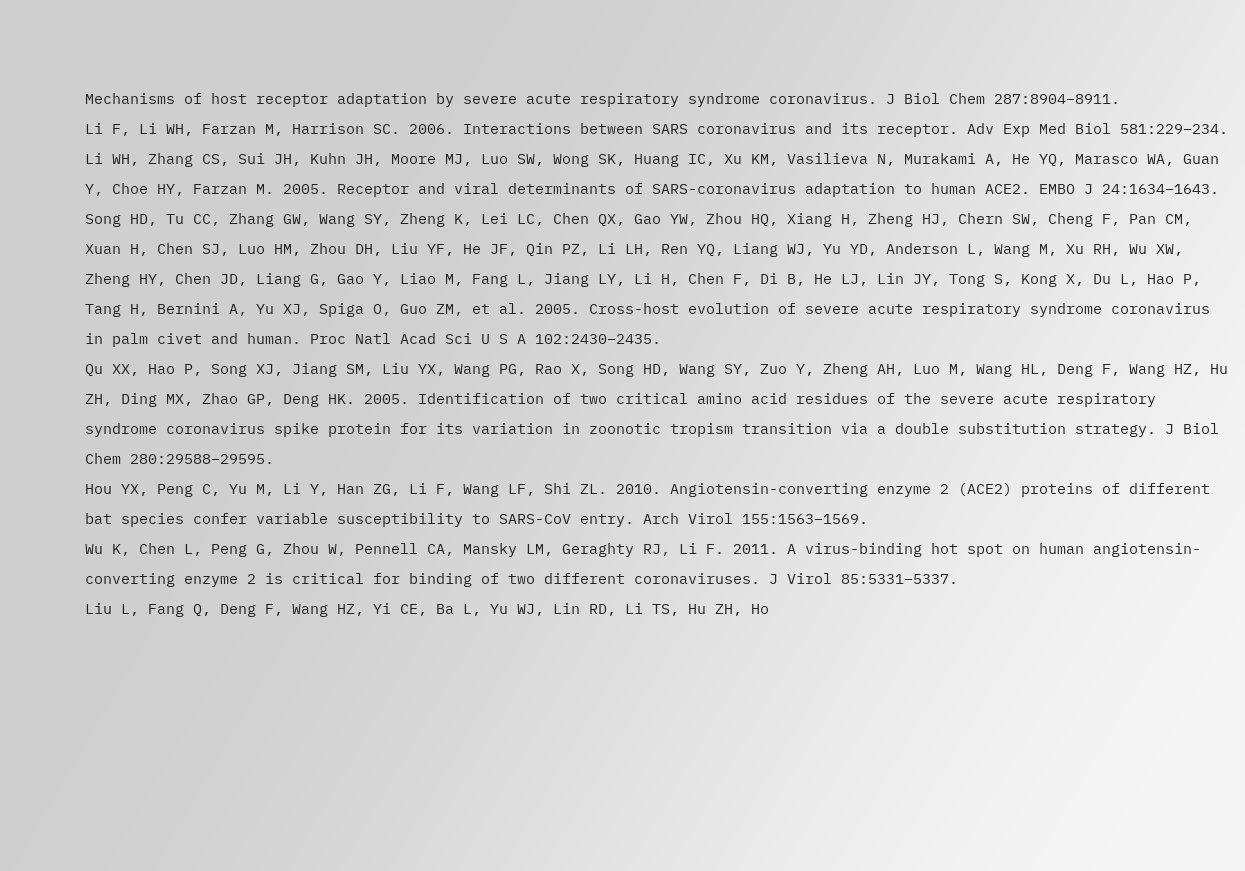Mechanisms of host receptor adaptation by severe acute respiratory syndrome coronavirus. J Biol Chem 287:8904–8911.
Li F, Li WH, Farzan M, Harrison SC. 2006. Interactions between SARS coronavirus and its receptor. Adv Exp Med Biol 581:229–234.
Li WH, Zhang CS, Sui JH, Kuhn JH, Moore MJ, Luo SW, Wong SK, Huang IC, Xu KM, Vasilieva N, Murakami A, He YQ, Marasco WA, Guan Y, Choe HY, Farzan M. 2005. Receptor and viral determinants of SARS-coronavirus adaptation to human ACE2. EMBO J 24:1634–1643.
Song HD, Tu CC, Zhang GW, Wang SY, Zheng K, Lei LC, Chen QX, Gao YW, Zhou HQ, Xiang H, Zheng HJ, Chern SW, Cheng F, Pan CM, Xuan H, Chen SJ, Luo HM, Zhou DH, Liu YF, He JF, Qin PZ, Li LH, Ren YQ, Liang WJ, Yu YD, Anderson L, Wang M, Xu RH, Wu XW, Zheng HY, Chen JD, Liang G, Gao Y, Liao M, Fang L, Jiang LY, Li H, Chen F, Di B, He LJ, Lin JY, Tong S, Kong X, Du L, Hao P, Tang H, Bernini A, Yu XJ, Spiga O, Guo ZM, et al. 2005. Cross-host evolution of severe acute respiratory syndrome coronavirus in palm civet and human. Proc Natl Acad Sci U S A 102:2430–2435.
Qu XX, Hao P, Song XJ, Jiang SM, Liu YX, Wang PG, Rao X, Song HD, Wang SY, Zuo Y, Zheng AH, Luo M, Wang HL, Deng F, Wang HZ, Hu ZH, Ding MX, Zhao GP, Deng HK. 2005. Identification of two critical amino acid residues of the severe acute respiratory syndrome coronavirus spike protein for its variation in zoonotic tropism transition via a double substitution strategy. J Biol Chem 280:29588–29595.
Hou YX, Peng C, Yu M, Li Y, Han ZG, Li F, Wang LF, Shi ZL. 2010. Angiotensin-converting enzyme 2 (ACE2) proteins of different bat species confer variable susceptibility to SARS-CoV entry. Arch Virol 155:1563–1569.
Wu K, Chen L, Peng G, Zhou W, Pennell CA, Mansky LM, Geraghty RJ, Li F. 2011. A virus-binding hot spot on human angiotensin-converting enzyme 2 is critical for binding of two different coronaviruses. J Virol 85:5331–5337.
Liu L, Fang Q, Deng F, Wang HZ, Yi CE, Ba L, Yu WJ, Lin RD, Li TS, Hu ZH, Ho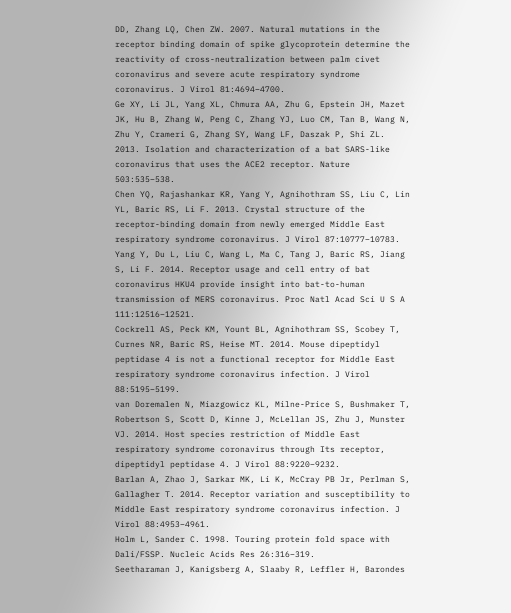DD, Zhang LQ, Chen ZW. 2007. Natural mutations in the receptor binding domain of spike glycoprotein determine the reactivity of cross-neutralization between palm civet coronavirus and severe acute respiratory syndrome coronavirus. J Virol 81:4694–4700.
Ge XY, Li JL, Yang XL, Chmura AA, Zhu G, Epstein JH, Mazet JK, Hu B, Zhang W, Peng C, Zhang YJ, Luo CM, Tan B, Wang N, Zhu Y, Crameri G, Zhang SY, Wang LF, Daszak P, Shi ZL. 2013. Isolation and characterization of a bat SARS-like coronavirus that uses the ACE2 receptor. Nature 503:535–538.
Chen YQ, Rajashankar KR, Yang Y, Agnihothram SS, Liu C, Lin YL, Baric RS, Li F. 2013. Crystal structure of the receptor-binding domain from newly emerged Middle East respiratory syndrome coronavirus. J Virol 87:10777–10783.
Yang Y, Du L, Liu C, Wang L, Ma C, Tang J, Baric RS, Jiang S, Li F. 2014. Receptor usage and cell entry of bat coronavirus HKU4 provide insight into bat-to-human transmission of MERS coronavirus. Proc Natl Acad Sci U S A 111:12516–12521.
Cockrell AS, Peck KM, Yount BL, Agnihothram SS, Scobey T, Curnes NR, Baric RS, Heise MT. 2014. Mouse dipeptidyl peptidase 4 is not a functional receptor for Middle East respiratory syndrome coronavirus infection. J Virol 88:5195–5199.
van Doremalen N, Miazgowicz KL, Milne-Price S, Bushmaker T, Robertson S, Scott D, Kinne J, McLellan JS, Zhu J, Munster VJ. 2014. Host species restriction of Middle East respiratory syndrome coronavirus through Its receptor, dipeptidyl peptidase 4. J Virol 88:9220–9232.
Barlan A, Zhao J, Sarkar MK, Li K, McCray PB Jr, Perlman S, Gallagher T. 2014. Receptor variation and susceptibility to Middle East respiratory syndrome coronavirus infection. J Virol 88:4953–4961.
Holm L, Sander C. 1998. Touring protein fold space with Dali/FSSP. Nucleic Acids Res 26:316–319.
Seetharaman J, Kanigsberg A, Slaaby R, Leffler H, Barondes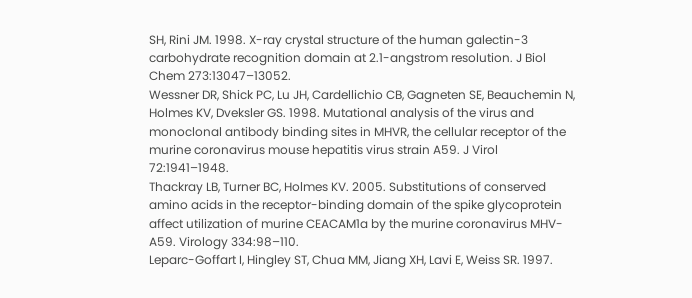SH, Rini JM. 1998. X-ray crystal structure of the human galectin-3 carbohydrate recognition domain at 2.1-angstrom resolution. J Biol Chem 273:13047–13052.
Wessner DR, Shick PC, Lu JH, Cardellichio CB, Gagneten SE, Beauchemin N, Holmes KV, Dveksler GS. 1998. Mutational analysis of the virus and monoclonal antibody binding sites in MHVR, the cellular receptor of the murine coronavirus mouse hepatitis virus strain A59. J Virol 72:1941–1948.
Thackray LB, Turner BC, Holmes KV. 2005. Substitutions of conserved amino acids in the receptor-binding domain of the spike glycoprotein affect utilization of murine CEACAM1a by the murine coronavirus MHV-A59. Virology 334:98–110.
Leparc-Goffart I, Hingley ST, Chua MM, Jiang XH, Lavi E, Weiss SR. 1997.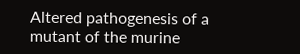Altered pathogenesis of a mutant of the murine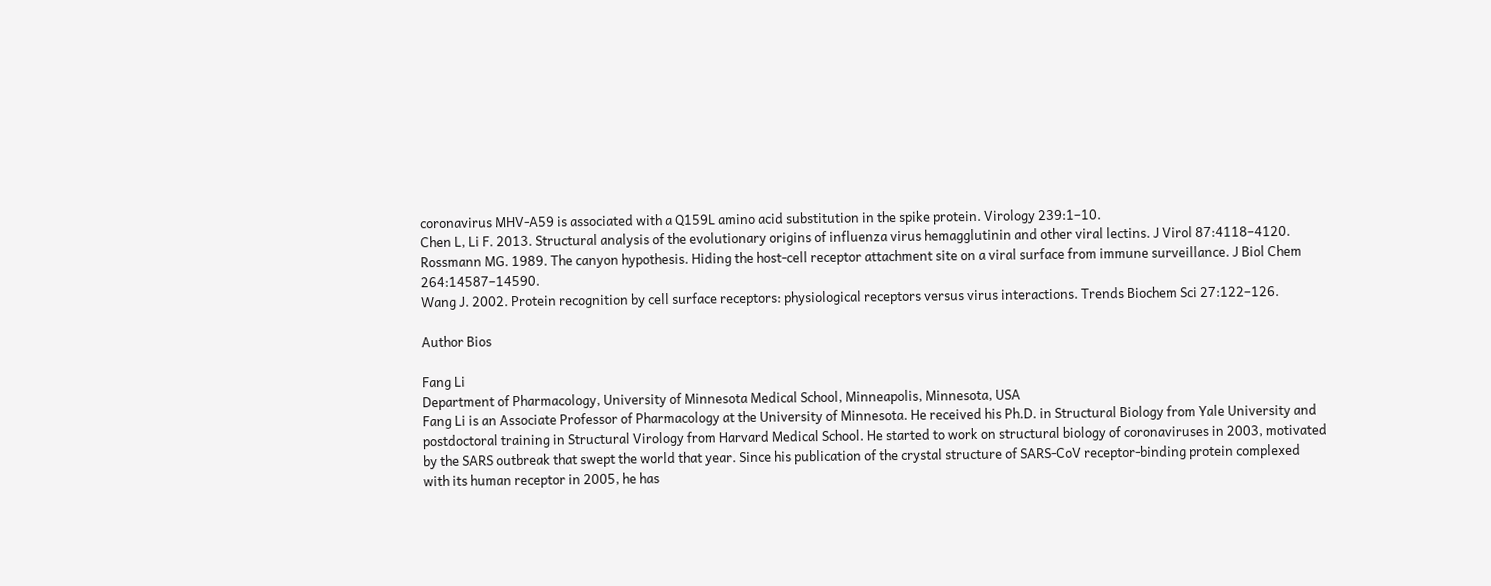coronavirus MHV-A59 is associated with a Q159L amino acid substitution in the spike protein. Virology 239:1–10.
Chen L, Li F. 2013. Structural analysis of the evolutionary origins of influenza virus hemagglutinin and other viral lectins. J Virol 87:4118–4120.
Rossmann MG. 1989. The canyon hypothesis. Hiding the host-cell receptor attachment site on a viral surface from immune surveillance. J Biol Chem 264:14587–14590.
Wang J. 2002. Protein recognition by cell surface receptors: physiological receptors versus virus interactions. Trends Biochem Sci 27:122–126.

Author Bios

Fang Li
Department of Pharmacology, University of Minnesota Medical School, Minneapolis, Minnesota, USA
Fang Li is an Associate Professor of Pharmacology at the University of Minnesota. He received his Ph.D. in Structural Biology from Yale University and postdoctoral training in Structural Virology from Harvard Medical School. He started to work on structural biology of coronaviruses in 2003, motivated by the SARS outbreak that swept the world that year. Since his publication of the crystal structure of SARS-CoV receptor-binding protein complexed with its human receptor in 2005, he has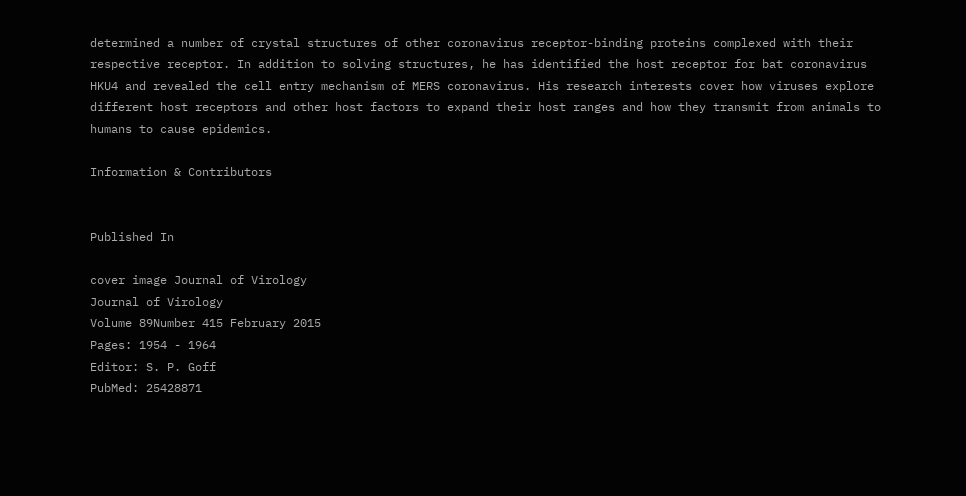determined a number of crystal structures of other coronavirus receptor-binding proteins complexed with their respective receptor. In addition to solving structures, he has identified the host receptor for bat coronavirus HKU4 and revealed the cell entry mechanism of MERS coronavirus. His research interests cover how viruses explore different host receptors and other host factors to expand their host ranges and how they transmit from animals to humans to cause epidemics.

Information & Contributors


Published In

cover image Journal of Virology
Journal of Virology
Volume 89Number 415 February 2015
Pages: 1954 - 1964
Editor: S. P. Goff
PubMed: 25428871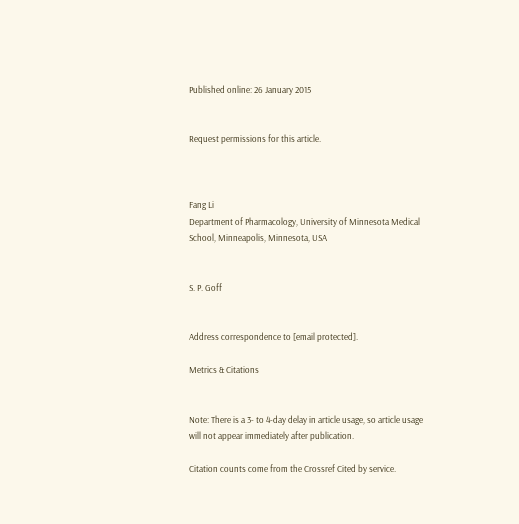Published online: 26 January 2015


Request permissions for this article.



Fang Li
Department of Pharmacology, University of Minnesota Medical School, Minneapolis, Minnesota, USA


S. P. Goff


Address correspondence to [email protected].

Metrics & Citations


Note: There is a 3- to 4-day delay in article usage, so article usage will not appear immediately after publication.

Citation counts come from the Crossref Cited by service.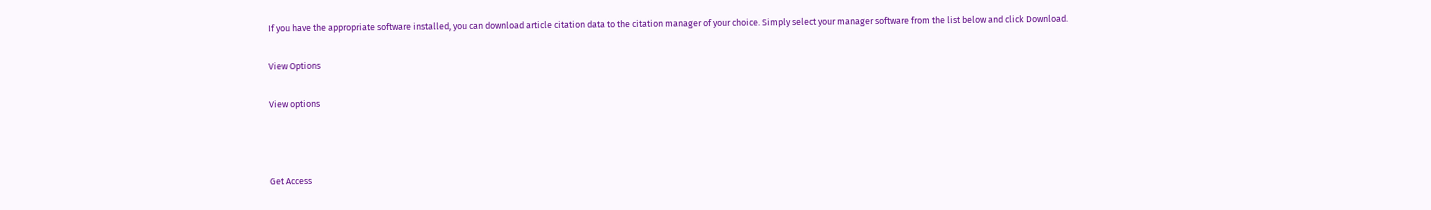If you have the appropriate software installed, you can download article citation data to the citation manager of your choice. Simply select your manager software from the list below and click Download.

View Options

View options



Get Access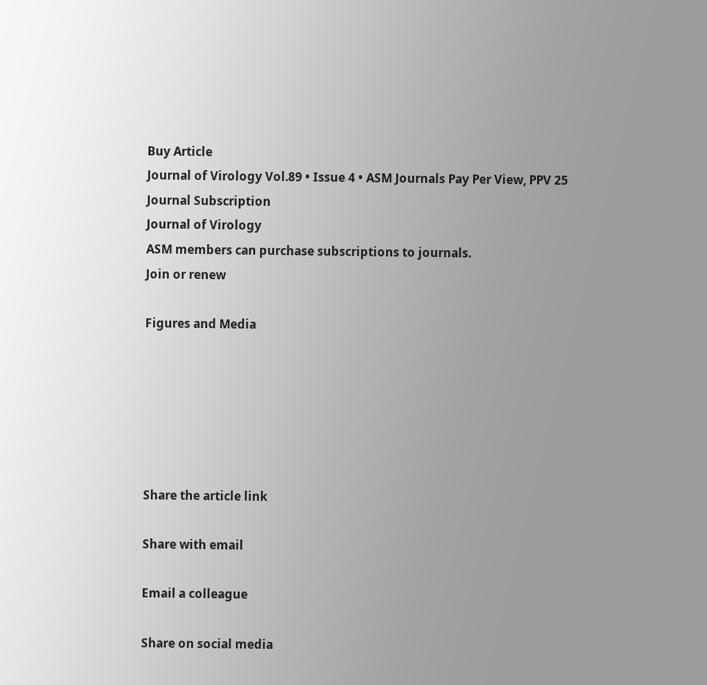Buy Article
Journal of Virology Vol.89 • Issue 4 • ASM Journals Pay Per View, PPV 25
Journal Subscription
Journal of Virology
ASM members can purchase subscriptions to journals.
Join or renew

Figures and Media






Share the article link

Share with email

Email a colleague

Share on social media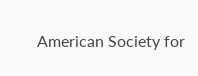American Society for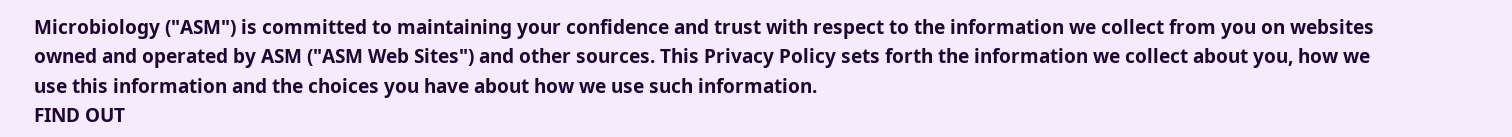Microbiology ("ASM") is committed to maintaining your confidence and trust with respect to the information we collect from you on websites owned and operated by ASM ("ASM Web Sites") and other sources. This Privacy Policy sets forth the information we collect about you, how we use this information and the choices you have about how we use such information.
FIND OUT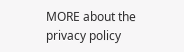MORE about the privacy policy